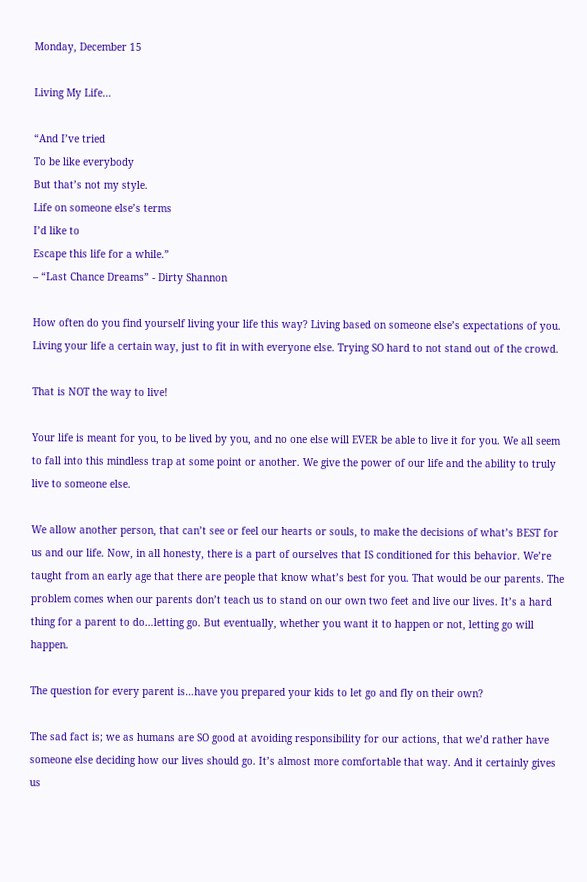Monday, December 15

Living My Life…

“And I’ve tried
To be like everybody
But that’s not my style.
Life on someone else’s terms
I’d like to
Escape this life for a while.”
– “Last Chance Dreams” - Dirty Shannon

How often do you find yourself living your life this way? Living based on someone else’s expectations of you. Living your life a certain way, just to fit in with everyone else. Trying SO hard to not stand out of the crowd.

That is NOT the way to live!

Your life is meant for you, to be lived by you, and no one else will EVER be able to live it for you. We all seem to fall into this mindless trap at some point or another. We give the power of our life and the ability to truly live to someone else.

We allow another person, that can’t see or feel our hearts or souls, to make the decisions of what’s BEST for us and our life. Now, in all honesty, there is a part of ourselves that IS conditioned for this behavior. We’re taught from an early age that there are people that know what’s best for you. That would be our parents. The problem comes when our parents don’t teach us to stand on our own two feet and live our lives. It’s a hard thing for a parent to do…letting go. But eventually, whether you want it to happen or not, letting go will happen.

The question for every parent is…have you prepared your kids to let go and fly on their own?

The sad fact is; we as humans are SO good at avoiding responsibility for our actions, that we’d rather have someone else deciding how our lives should go. It’s almost more comfortable that way. And it certainly gives us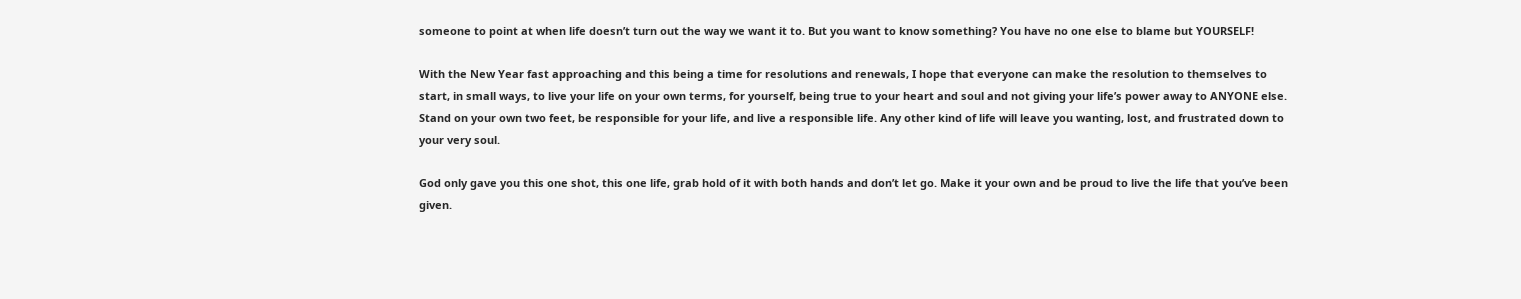someone to point at when life doesn’t turn out the way we want it to. But you want to know something? You have no one else to blame but YOURSELF!

With the New Year fast approaching and this being a time for resolutions and renewals, I hope that everyone can make the resolution to themselves to start, in small ways, to live your life on your own terms, for yourself, being true to your heart and soul and not giving your life’s power away to ANYONE else. Stand on your own two feet, be responsible for your life, and live a responsible life. Any other kind of life will leave you wanting, lost, and frustrated down to your very soul.

God only gave you this one shot, this one life, grab hold of it with both hands and don’t let go. Make it your own and be proud to live the life that you’ve been given.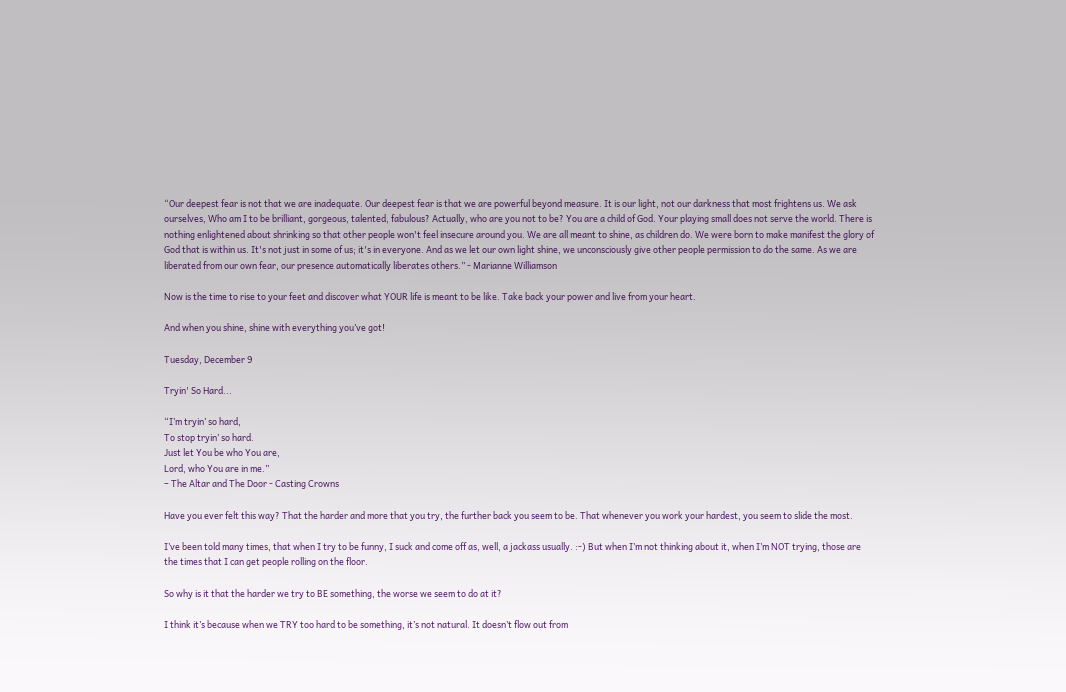“Our deepest fear is not that we are inadequate. Our deepest fear is that we are powerful beyond measure. It is our light, not our darkness that most frightens us. We ask ourselves, Who am I to be brilliant, gorgeous, talented, fabulous? Actually, who are you not to be? You are a child of God. Your playing small does not serve the world. There is nothing enlightened about shrinking so that other people won't feel insecure around you. We are all meant to shine, as children do. We were born to make manifest the glory of God that is within us. It's not just in some of us; it's in everyone. And as we let our own light shine, we unconsciously give other people permission to do the same. As we are liberated from our own fear, our presence automatically liberates others.” - Marianne Williamson

Now is the time to rise to your feet and discover what YOUR life is meant to be like. Take back your power and live from your heart.

And when you shine, shine with everything you’ve got!

Tuesday, December 9

Tryin' So Hard...

“I’m tryin’ so hard,
To stop tryin’ so hard.
Just let You be who You are,
Lord, who You are in me.”
– The Altar and The Door - Casting Crowns

Have you ever felt this way? That the harder and more that you try, the further back you seem to be. That whenever you work your hardest, you seem to slide the most.

I’ve been told many times, that when I try to be funny, I suck and come off as, well, a jackass usually. :-) But when I’m not thinking about it, when I’m NOT trying, those are the times that I can get people rolling on the floor.

So why is it that the harder we try to BE something, the worse we seem to do at it?

I think it’s because when we TRY too hard to be something, it’s not natural. It doesn’t flow out from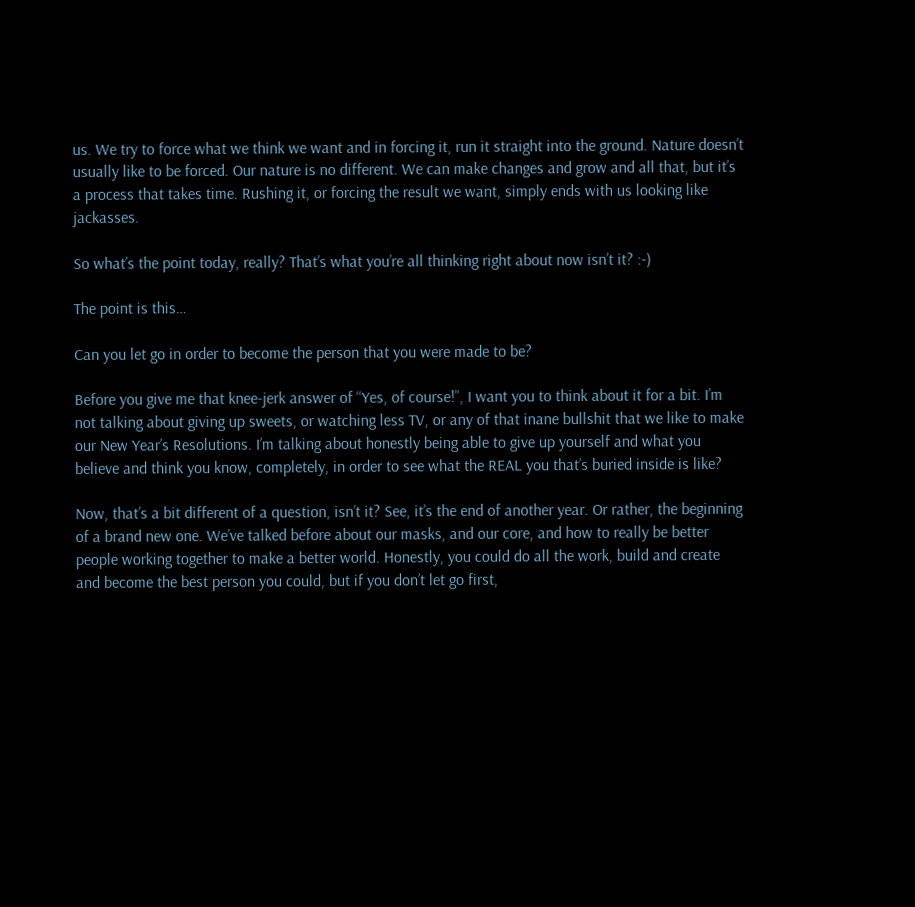us. We try to force what we think we want and in forcing it, run it straight into the ground. Nature doesn’t usually like to be forced. Our nature is no different. We can make changes and grow and all that, but it’s a process that takes time. Rushing it, or forcing the result we want, simply ends with us looking like jackasses.

So what’s the point today, really? That’s what you’re all thinking right about now isn’t it? :-)

The point is this…

Can you let go in order to become the person that you were made to be?

Before you give me that knee-jerk answer of “Yes, of course!”, I want you to think about it for a bit. I’m not talking about giving up sweets, or watching less TV, or any of that inane bullshit that we like to make our New Year’s Resolutions. I’m talking about honestly being able to give up yourself and what you believe and think you know, completely, in order to see what the REAL you that’s buried inside is like?

Now, that’s a bit different of a question, isn’t it? See, it’s the end of another year. Or rather, the beginning of a brand new one. We’ve talked before about our masks, and our core, and how to really be better people working together to make a better world. Honestly, you could do all the work, build and create and become the best person you could, but if you don’t let go first,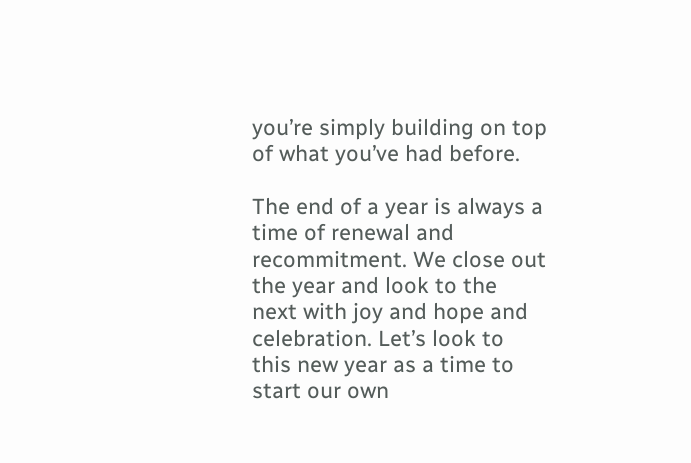you’re simply building on top of what you’ve had before.

The end of a year is always a time of renewal and recommitment. We close out the year and look to the next with joy and hope and celebration. Let’s look to this new year as a time to start our own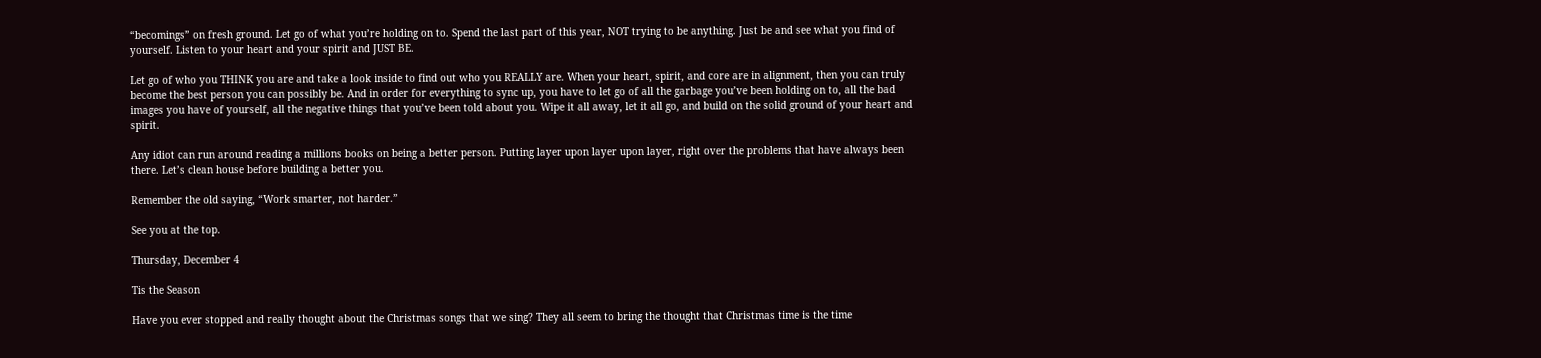“becomings” on fresh ground. Let go of what you’re holding on to. Spend the last part of this year, NOT trying to be anything. Just be and see what you find of yourself. Listen to your heart and your spirit and JUST BE.

Let go of who you THINK you are and take a look inside to find out who you REALLY are. When your heart, spirit, and core are in alignment, then you can truly become the best person you can possibly be. And in order for everything to sync up, you have to let go of all the garbage you’ve been holding on to, all the bad images you have of yourself, all the negative things that you’ve been told about you. Wipe it all away, let it all go, and build on the solid ground of your heart and spirit.

Any idiot can run around reading a millions books on being a better person. Putting layer upon layer upon layer, right over the problems that have always been there. Let’s clean house before building a better you.

Remember the old saying, “Work smarter, not harder.”

See you at the top.

Thursday, December 4

Tis the Season

Have you ever stopped and really thought about the Christmas songs that we sing? They all seem to bring the thought that Christmas time is the time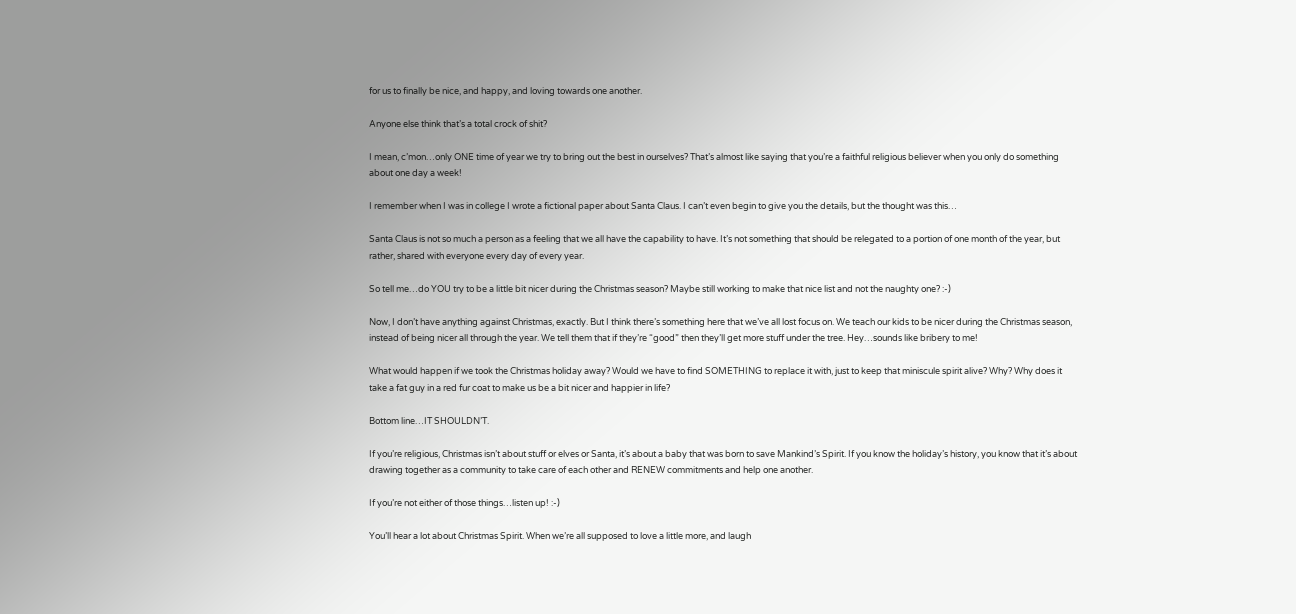for us to finally be nice, and happy, and loving towards one another.

Anyone else think that’s a total crock of shit?

I mean, c’mon…only ONE time of year we try to bring out the best in ourselves? That’s almost like saying that you’re a faithful religious believer when you only do something about one day a week!

I remember when I was in college I wrote a fictional paper about Santa Claus. I can’t even begin to give you the details, but the thought was this…

Santa Claus is not so much a person as a feeling that we all have the capability to have. It’s not something that should be relegated to a portion of one month of the year, but rather, shared with everyone every day of every year.

So tell me…do YOU try to be a little bit nicer during the Christmas season? Maybe still working to make that nice list and not the naughty one? :-)

Now, I don’t have anything against Christmas, exactly. But I think there’s something here that we’ve all lost focus on. We teach our kids to be nicer during the Christmas season, instead of being nicer all through the year. We tell them that if they’re “good” then they’ll get more stuff under the tree. Hey…sounds like bribery to me!

What would happen if we took the Christmas holiday away? Would we have to find SOMETHING to replace it with, just to keep that miniscule spirit alive? Why? Why does it take a fat guy in a red fur coat to make us be a bit nicer and happier in life?

Bottom line…IT SHOULDN’T.

If you’re religious, Christmas isn’t about stuff or elves or Santa, it’s about a baby that was born to save Mankind’s Spirit. If you know the holiday’s history, you know that it’s about drawing together as a community to take care of each other and RENEW commitments and help one another.

If you’re not either of those things…listen up! :-)

You’ll hear a lot about Christmas Spirit. When we’re all supposed to love a little more, and laugh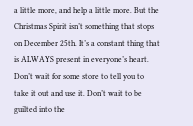a little more, and help a little more. But the Christmas Spirit isn’t something that stops on December 25th. It’s a constant thing that is ALWAYS present in everyone’s heart. Don’t wait for some store to tell you to take it out and use it. Don’t wait to be guilted into the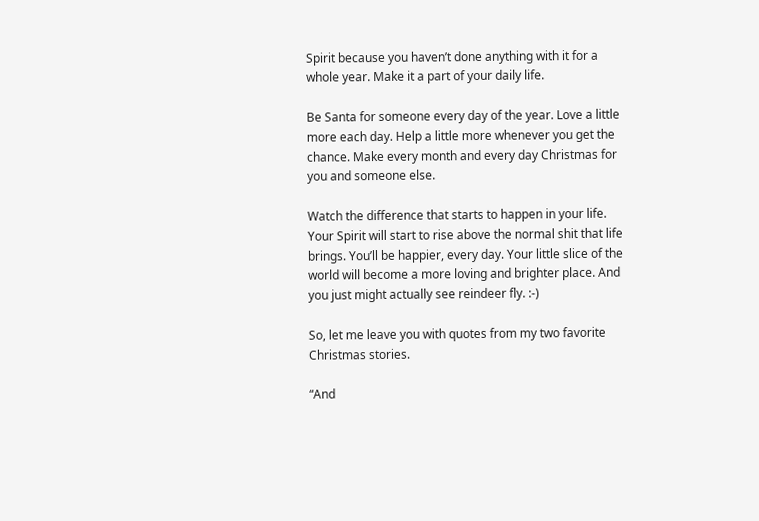Spirit because you haven’t done anything with it for a whole year. Make it a part of your daily life.

Be Santa for someone every day of the year. Love a little more each day. Help a little more whenever you get the chance. Make every month and every day Christmas for you and someone else.

Watch the difference that starts to happen in your life. Your Spirit will start to rise above the normal shit that life brings. You’ll be happier, every day. Your little slice of the world will become a more loving and brighter place. And you just might actually see reindeer fly. :-)

So, let me leave you with quotes from my two favorite Christmas stories.

“And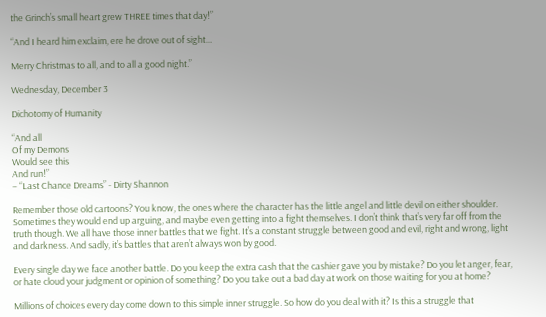the Grinch’s small heart grew THREE times that day!”

“And I heard him exclaim, ere he drove out of sight…

Merry Christmas to all, and to all a good night.”

Wednesday, December 3

Dichotomy of Humanity

“And all
Of my Demons
Would see this
And run!”
– “Last Chance Dreams” - Dirty Shannon

Remember those old cartoons? You know, the ones where the character has the little angel and little devil on either shoulder. Sometimes they would end up arguing, and maybe even getting into a fight themselves. I don’t think that’s very far off from the truth though. We all have those inner battles that we fight. It’s a constant struggle between good and evil, right and wrong, light and darkness. And sadly, it’s battles that aren’t always won by good.

Every single day we face another battle. Do you keep the extra cash that the cashier gave you by mistake? Do you let anger, fear, or hate cloud your judgment or opinion of something? Do you take out a bad day at work on those waiting for you at home?

Millions of choices every day come down to this simple inner struggle. So how do you deal with it? Is this a struggle that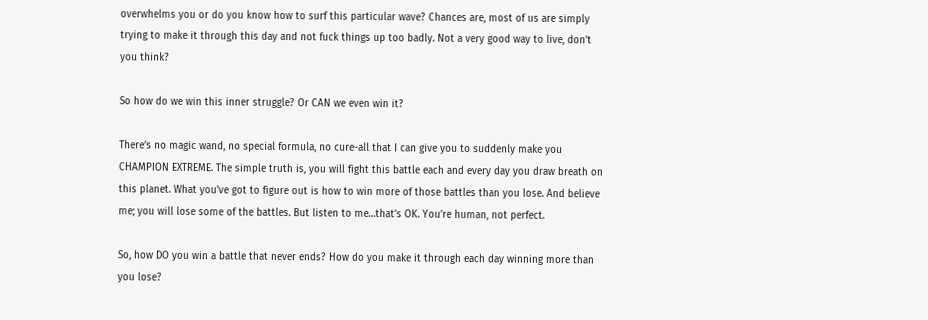overwhelms you or do you know how to surf this particular wave? Chances are, most of us are simply trying to make it through this day and not fuck things up too badly. Not a very good way to live, don’t you think?

So how do we win this inner struggle? Or CAN we even win it?

There’s no magic wand, no special formula, no cure-all that I can give you to suddenly make you CHAMPION EXTREME. The simple truth is, you will fight this battle each and every day you draw breath on this planet. What you’ve got to figure out is how to win more of those battles than you lose. And believe me; you will lose some of the battles. But listen to me…that’s OK. You’re human, not perfect.

So, how DO you win a battle that never ends? How do you make it through each day winning more than you lose?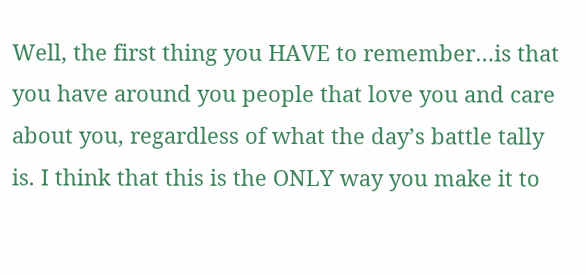Well, the first thing you HAVE to remember…is that you have around you people that love you and care about you, regardless of what the day’s battle tally is. I think that this is the ONLY way you make it to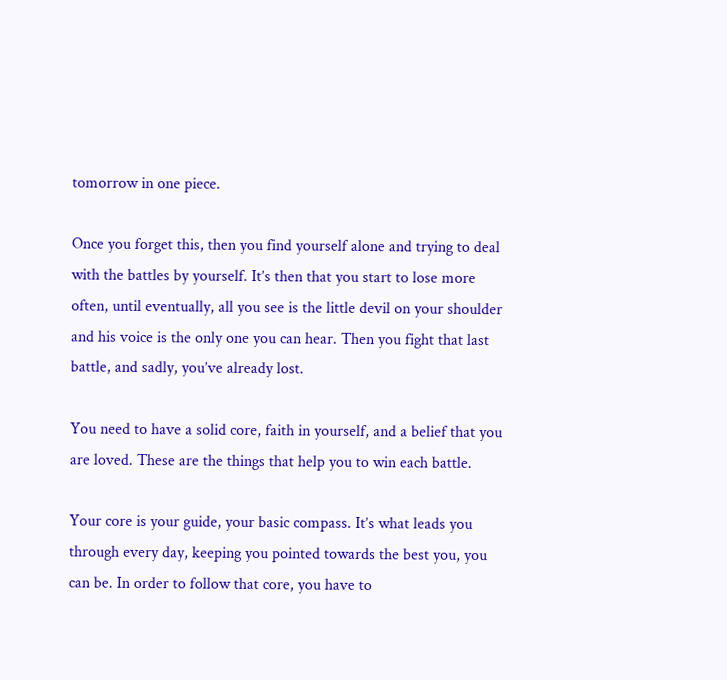tomorrow in one piece.

Once you forget this, then you find yourself alone and trying to deal with the battles by yourself. It’s then that you start to lose more often, until eventually, all you see is the little devil on your shoulder and his voice is the only one you can hear. Then you fight that last battle, and sadly, you’ve already lost.

You need to have a solid core, faith in yourself, and a belief that you are loved. These are the things that help you to win each battle.

Your core is your guide, your basic compass. It’s what leads you through every day, keeping you pointed towards the best you, you can be. In order to follow that core, you have to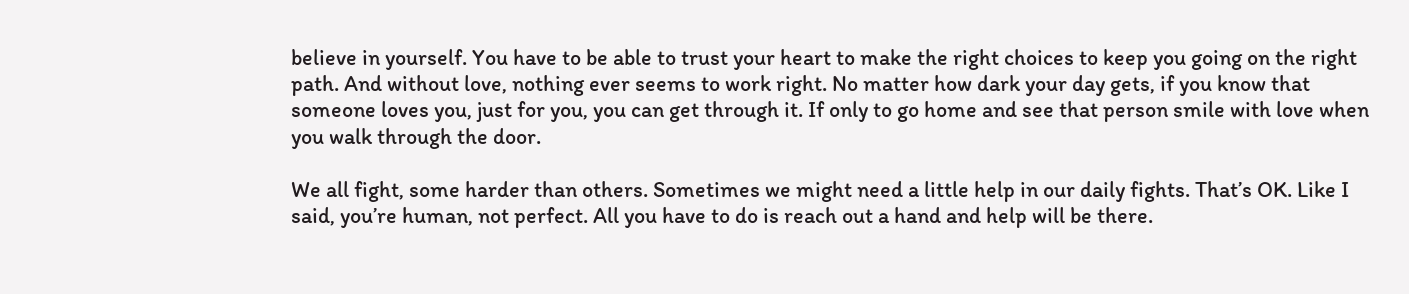believe in yourself. You have to be able to trust your heart to make the right choices to keep you going on the right path. And without love, nothing ever seems to work right. No matter how dark your day gets, if you know that someone loves you, just for you, you can get through it. If only to go home and see that person smile with love when you walk through the door.

We all fight, some harder than others. Sometimes we might need a little help in our daily fights. That’s OK. Like I said, you’re human, not perfect. All you have to do is reach out a hand and help will be there.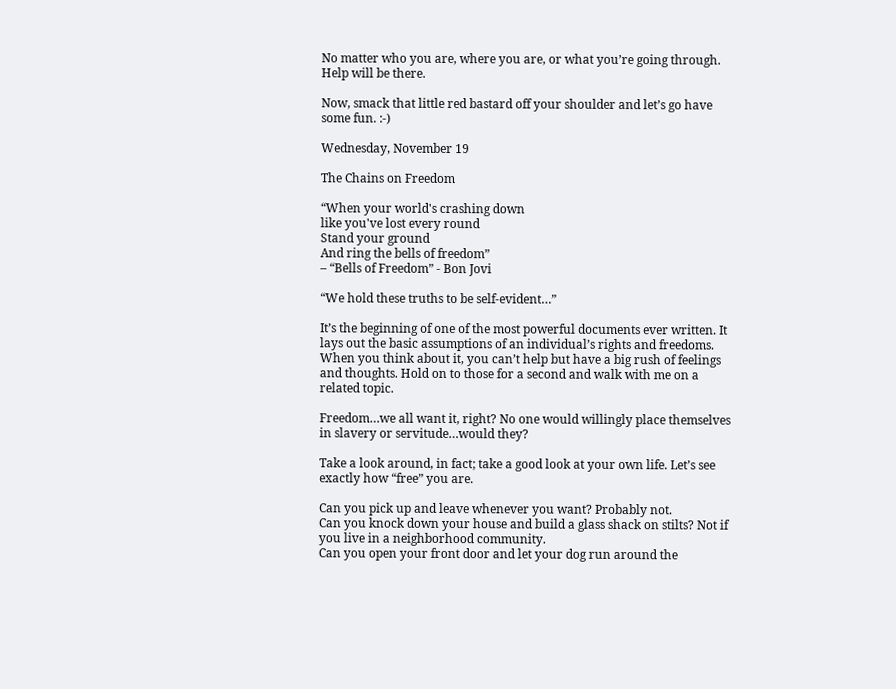No matter who you are, where you are, or what you’re going through. Help will be there.

Now, smack that little red bastard off your shoulder and let’s go have some fun. :-)

Wednesday, November 19

The Chains on Freedom

“When your world's crashing down
like you've lost every round
Stand your ground
And ring the bells of freedom”
– “Bells of Freedom” - Bon Jovi

“We hold these truths to be self-evident…”

It’s the beginning of one of the most powerful documents ever written. It lays out the basic assumptions of an individual’s rights and freedoms. When you think about it, you can’t help but have a big rush of feelings and thoughts. Hold on to those for a second and walk with me on a related topic.

Freedom…we all want it, right? No one would willingly place themselves in slavery or servitude…would they?

Take a look around, in fact; take a good look at your own life. Let’s see exactly how “free” you are.

Can you pick up and leave whenever you want? Probably not.
Can you knock down your house and build a glass shack on stilts? Not if you live in a neighborhood community.
Can you open your front door and let your dog run around the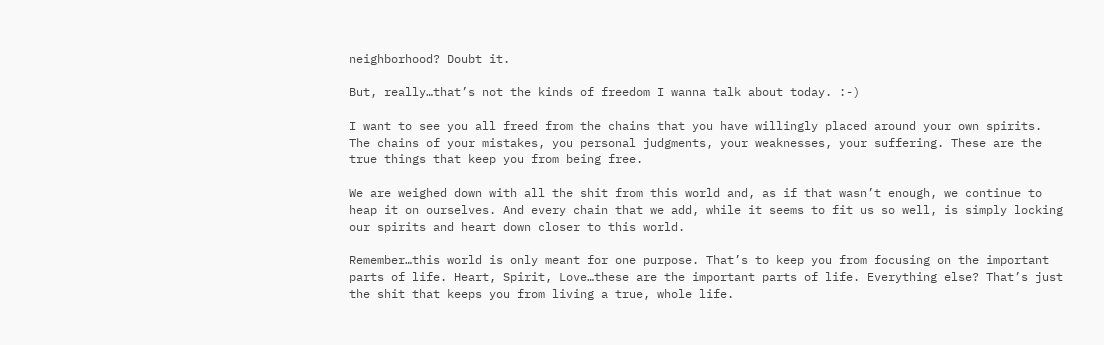neighborhood? Doubt it.

But, really…that’s not the kinds of freedom I wanna talk about today. :-)

I want to see you all freed from the chains that you have willingly placed around your own spirits. The chains of your mistakes, you personal judgments, your weaknesses, your suffering. These are the true things that keep you from being free.

We are weighed down with all the shit from this world and, as if that wasn’t enough, we continue to heap it on ourselves. And every chain that we add, while it seems to fit us so well, is simply locking our spirits and heart down closer to this world.

Remember…this world is only meant for one purpose. That’s to keep you from focusing on the important parts of life. Heart, Spirit, Love…these are the important parts of life. Everything else? That’s just the shit that keeps you from living a true, whole life.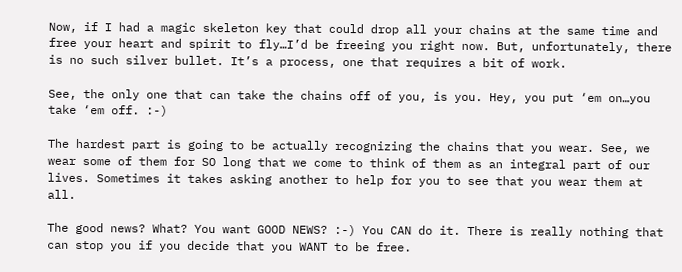Now, if I had a magic skeleton key that could drop all your chains at the same time and free your heart and spirit to fly…I’d be freeing you right now. But, unfortunately, there is no such silver bullet. It’s a process, one that requires a bit of work.

See, the only one that can take the chains off of you, is you. Hey, you put ‘em on…you take ‘em off. :-)

The hardest part is going to be actually recognizing the chains that you wear. See, we wear some of them for SO long that we come to think of them as an integral part of our lives. Sometimes it takes asking another to help for you to see that you wear them at all.

The good news? What? You want GOOD NEWS? :-) You CAN do it. There is really nothing that can stop you if you decide that you WANT to be free.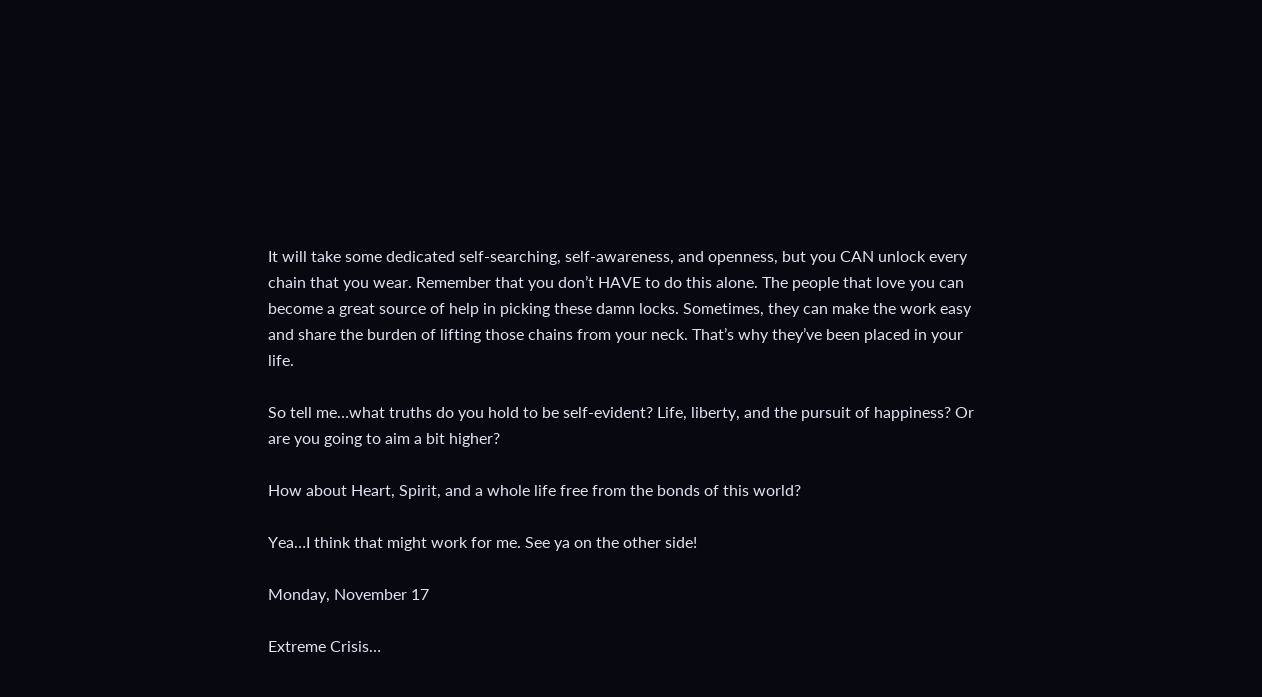It will take some dedicated self-searching, self-awareness, and openness, but you CAN unlock every chain that you wear. Remember that you don’t HAVE to do this alone. The people that love you can become a great source of help in picking these damn locks. Sometimes, they can make the work easy and share the burden of lifting those chains from your neck. That’s why they’ve been placed in your life.

So tell me…what truths do you hold to be self-evident? Life, liberty, and the pursuit of happiness? Or are you going to aim a bit higher?

How about Heart, Spirit, and a whole life free from the bonds of this world?

Yea…I think that might work for me. See ya on the other side!

Monday, November 17

Extreme Crisis…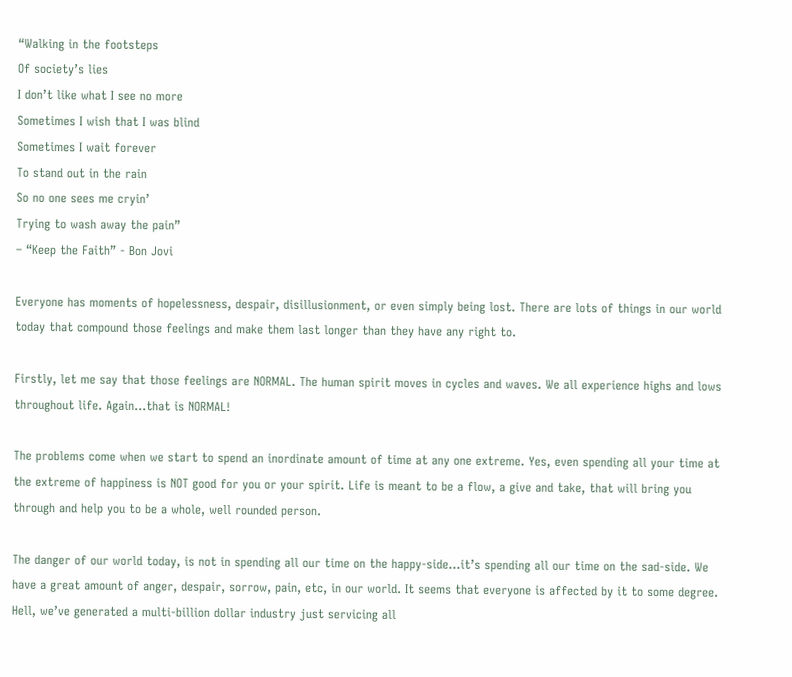“Walking in the footsteps
Of society’s lies
I don’t like what I see no more
Sometimes I wish that I was blind
Sometimes I wait forever
To stand out in the rain
So no one sees me cryin’
Trying to wash away the pain”
– “Keep the Faith” - Bon Jovi

Everyone has moments of hopelessness, despair, disillusionment, or even simply being lost. There are lots of things in our world today that compound those feelings and make them last longer than they have any right to.

Firstly, let me say that those feelings are NORMAL. The human spirit moves in cycles and waves. We all experience highs and lows throughout life. Again…that is NORMAL!

The problems come when we start to spend an inordinate amount of time at any one extreme. Yes, even spending all your time at the extreme of happiness is NOT good for you or your spirit. Life is meant to be a flow, a give and take, that will bring you through and help you to be a whole, well rounded person.

The danger of our world today, is not in spending all our time on the happy-side…it’s spending all our time on the sad-side. We have a great amount of anger, despair, sorrow, pain, etc, in our world. It seems that everyone is affected by it to some degree. Hell, we’ve generated a multi-billion dollar industry just servicing all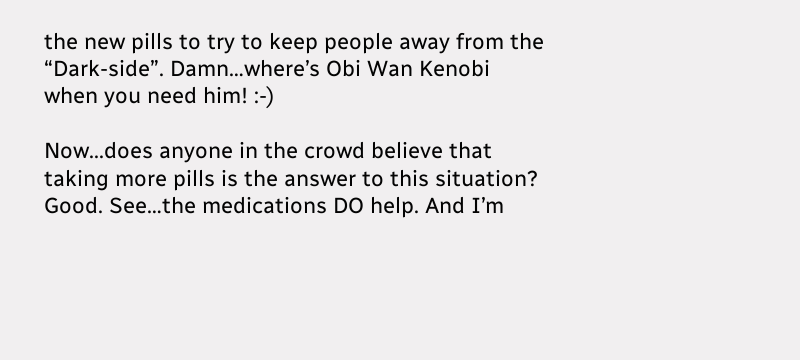the new pills to try to keep people away from the “Dark-side”. Damn…where’s Obi Wan Kenobi when you need him! :-)

Now...does anyone in the crowd believe that taking more pills is the answer to this situation? Good. See…the medications DO help. And I’m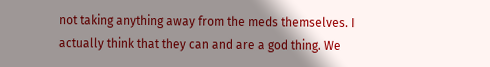not taking anything away from the meds themselves. I actually think that they can and are a god thing. We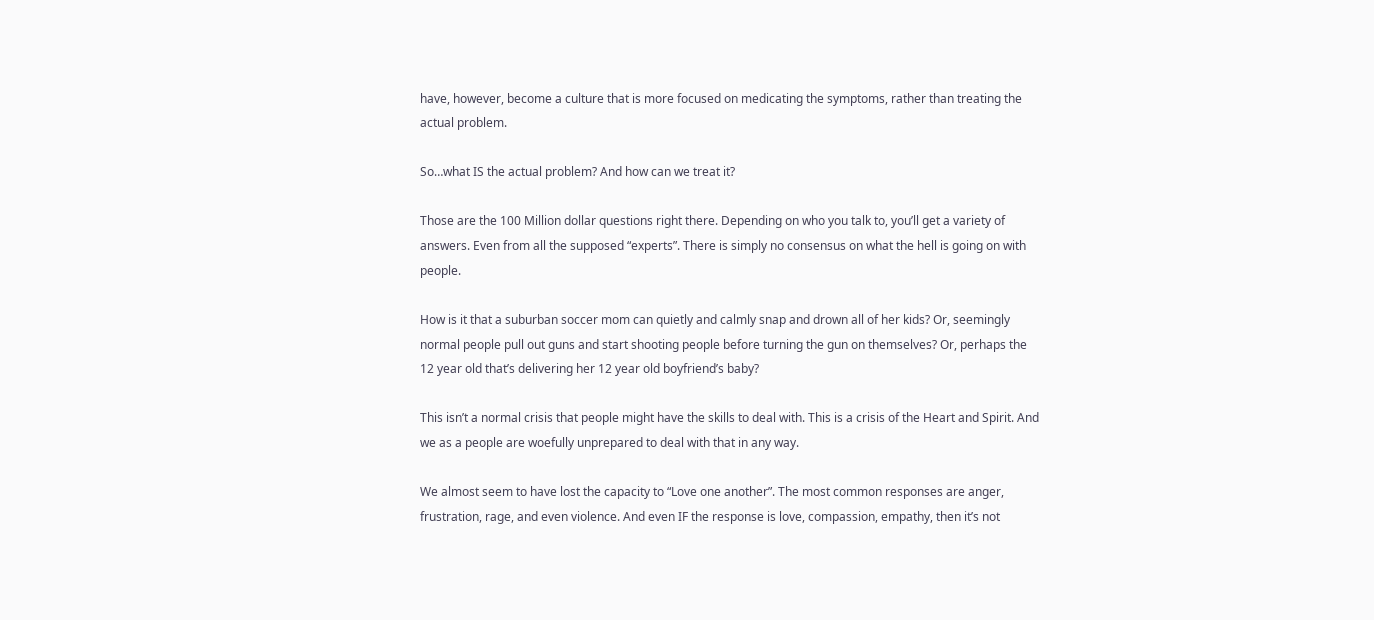have, however, become a culture that is more focused on medicating the symptoms, rather than treating the actual problem.

So…what IS the actual problem? And how can we treat it?

Those are the 100 Million dollar questions right there. Depending on who you talk to, you’ll get a variety of answers. Even from all the supposed “experts”. There is simply no consensus on what the hell is going on with people.

How is it that a suburban soccer mom can quietly and calmly snap and drown all of her kids? Or, seemingly normal people pull out guns and start shooting people before turning the gun on themselves? Or, perhaps the 12 year old that’s delivering her 12 year old boyfriend’s baby?

This isn’t a normal crisis that people might have the skills to deal with. This is a crisis of the Heart and Spirit. And we as a people are woefully unprepared to deal with that in any way.

We almost seem to have lost the capacity to “Love one another”. The most common responses are anger, frustration, rage, and even violence. And even IF the response is love, compassion, empathy, then it’s not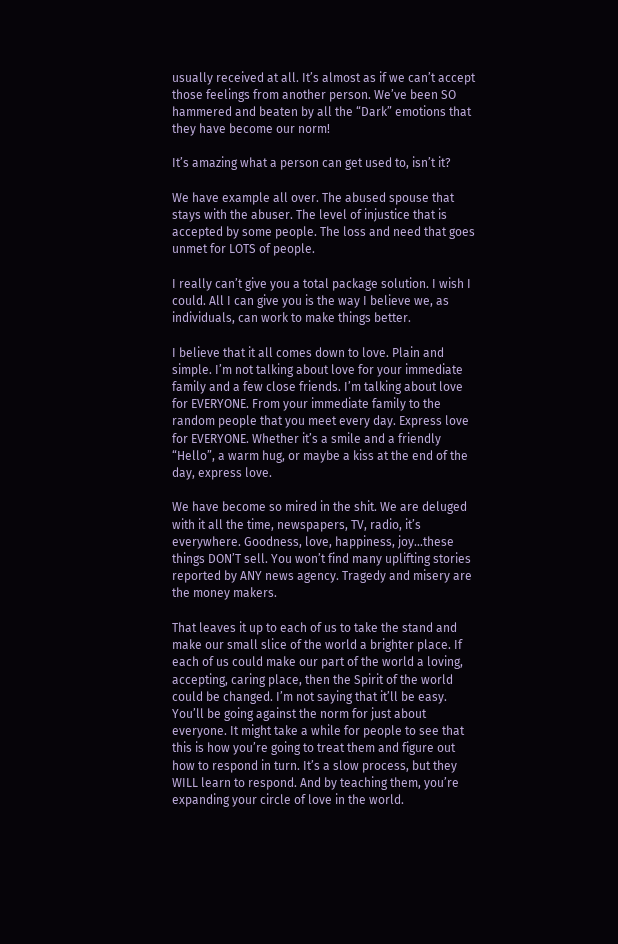usually received at all. It’s almost as if we can’t accept those feelings from another person. We’ve been SO hammered and beaten by all the “Dark” emotions that they have become our norm!

It’s amazing what a person can get used to, isn’t it?

We have example all over. The abused spouse that stays with the abuser. The level of injustice that is accepted by some people. The loss and need that goes unmet for LOTS of people.

I really can’t give you a total package solution. I wish I could. All I can give you is the way I believe we, as individuals, can work to make things better.

I believe that it all comes down to love. Plain and simple. I’m not talking about love for your immediate family and a few close friends. I’m talking about love for EVERYONE. From your immediate family to the random people that you meet every day. Express love for EVERYONE. Whether it’s a smile and a friendly “Hello”, a warm hug, or maybe a kiss at the end of the day, express love.

We have become so mired in the shit. We are deluged with it all the time, newspapers, TV, radio, it’s everywhere. Goodness, love, happiness, joy…these things DON’T sell. You won’t find many uplifting stories reported by ANY news agency. Tragedy and misery are the money makers.

That leaves it up to each of us to take the stand and make our small slice of the world a brighter place. If each of us could make our part of the world a loving, accepting, caring place, then the Spirit of the world could be changed. I’m not saying that it’ll be easy. You’ll be going against the norm for just about everyone. It might take a while for people to see that this is how you’re going to treat them and figure out how to respond in turn. It’s a slow process, but they WILL learn to respond. And by teaching them, you’re expanding your circle of love in the world.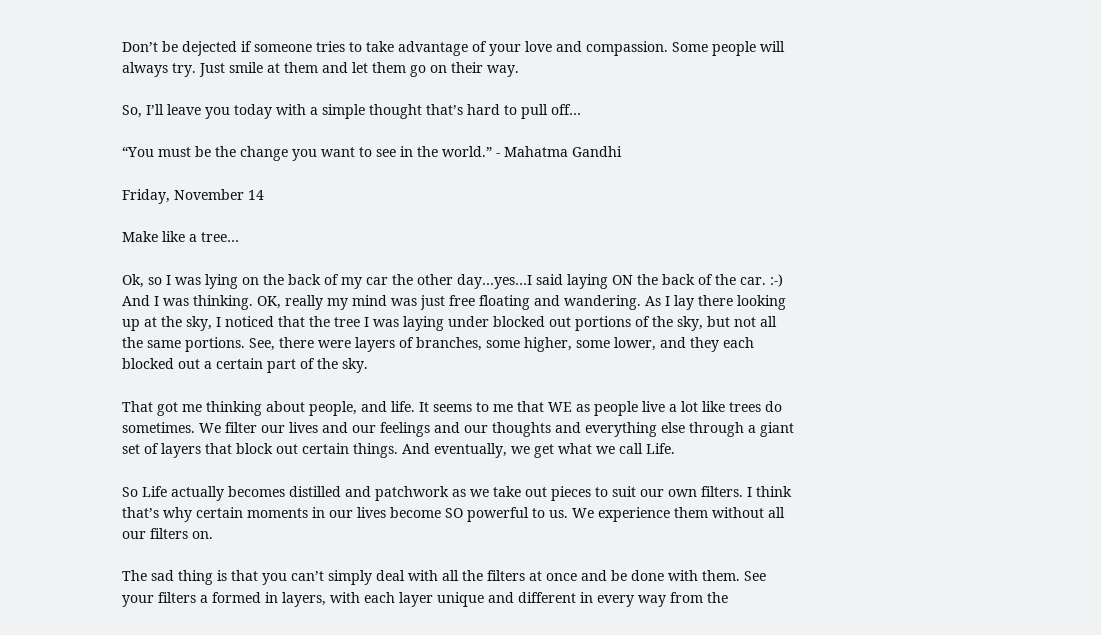Don’t be dejected if someone tries to take advantage of your love and compassion. Some people will always try. Just smile at them and let them go on their way.

So, I’ll leave you today with a simple thought that’s hard to pull off…

“You must be the change you want to see in the world.” - Mahatma Gandhi

Friday, November 14

Make like a tree…

Ok, so I was lying on the back of my car the other day…yes…I said laying ON the back of the car. :-) And I was thinking. OK, really my mind was just free floating and wandering. As I lay there looking up at the sky, I noticed that the tree I was laying under blocked out portions of the sky, but not all the same portions. See, there were layers of branches, some higher, some lower, and they each blocked out a certain part of the sky.

That got me thinking about people, and life. It seems to me that WE as people live a lot like trees do sometimes. We filter our lives and our feelings and our thoughts and everything else through a giant set of layers that block out certain things. And eventually, we get what we call Life.

So Life actually becomes distilled and patchwork as we take out pieces to suit our own filters. I think that’s why certain moments in our lives become SO powerful to us. We experience them without all our filters on.

The sad thing is that you can’t simply deal with all the filters at once and be done with them. See your filters a formed in layers, with each layer unique and different in every way from the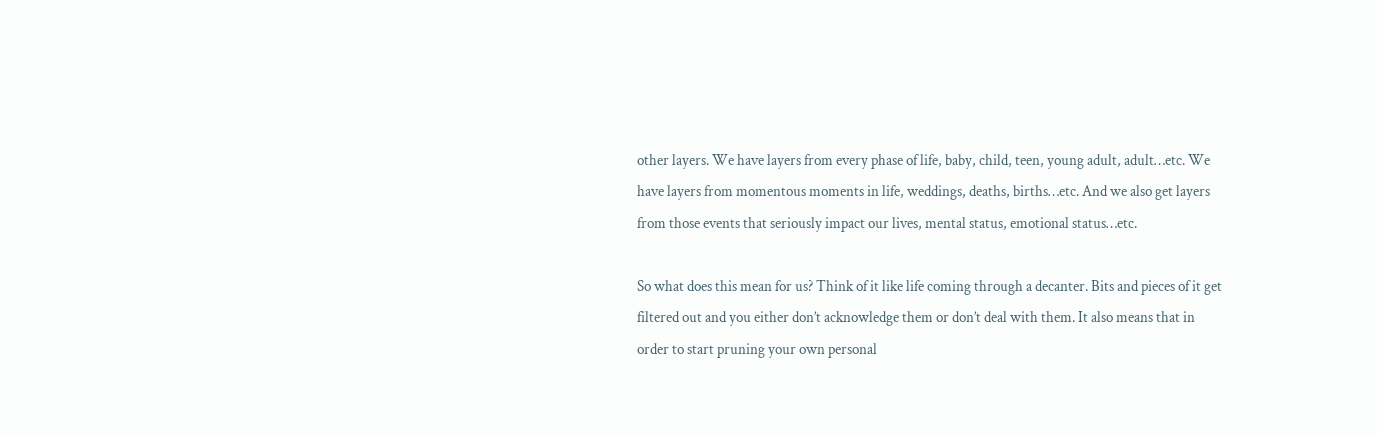other layers. We have layers from every phase of life, baby, child, teen, young adult, adult…etc. We have layers from momentous moments in life, weddings, deaths, births…etc. And we also get layers from those events that seriously impact our lives, mental status, emotional status…etc.

So what does this mean for us? Think of it like life coming through a decanter. Bits and pieces of it get filtered out and you either don’t acknowledge them or don’t deal with them. It also means that in order to start pruning your own personal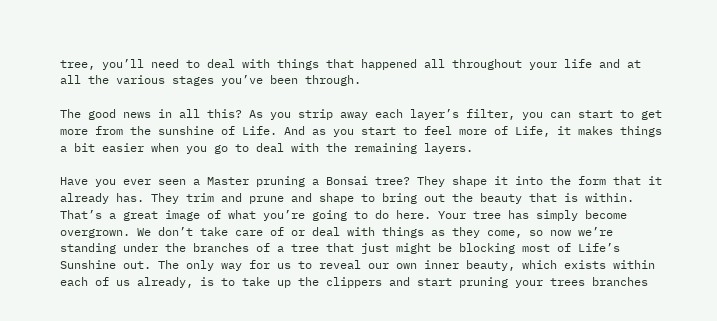tree, you’ll need to deal with things that happened all throughout your life and at all the various stages you’ve been through.

The good news in all this? As you strip away each layer’s filter, you can start to get more from the sunshine of Life. And as you start to feel more of Life, it makes things a bit easier when you go to deal with the remaining layers.

Have you ever seen a Master pruning a Bonsai tree? They shape it into the form that it already has. They trim and prune and shape to bring out the beauty that is within. That’s a great image of what you’re going to do here. Your tree has simply become overgrown. We don’t take care of or deal with things as they come, so now we’re standing under the branches of a tree that just might be blocking most of Life’s Sunshine out. The only way for us to reveal our own inner beauty, which exists within each of us already, is to take up the clippers and start pruning your trees branches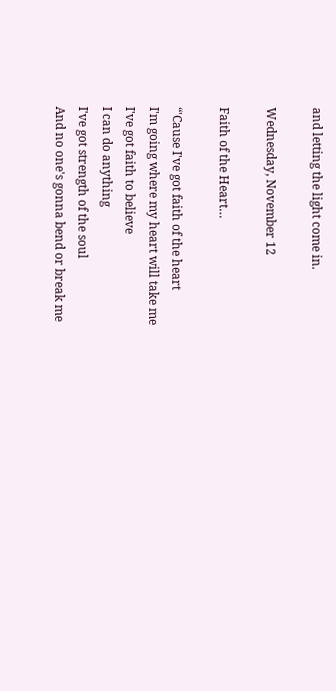and letting the light come in.

Wednesday, November 12

Faith of the Heart…

“'Cause I've got faith of the heart
I'm going where my heart will take me
I've got faith to believe
I can do anything
I've got strength of the soul
And no one's gonna bend or break me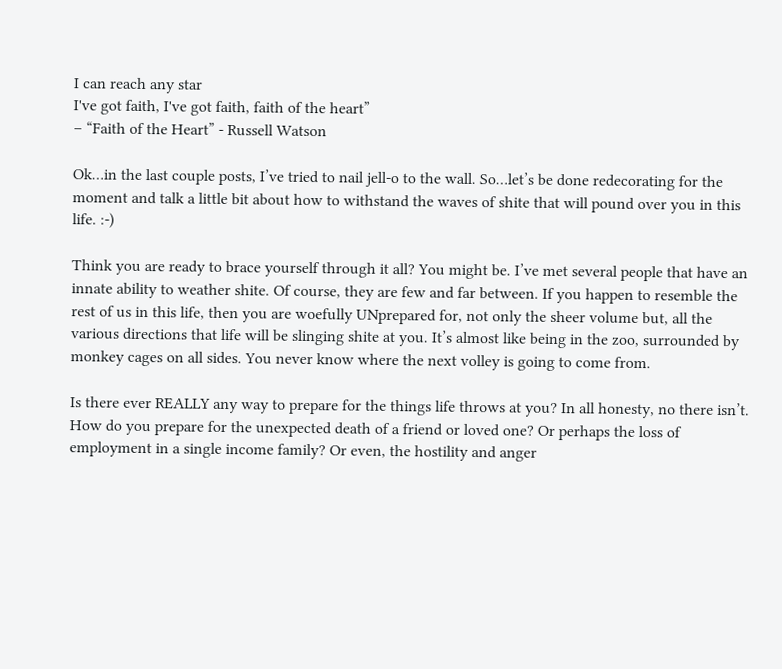I can reach any star
I've got faith, I've got faith, faith of the heart”
– “Faith of the Heart” - Russell Watson

Ok…in the last couple posts, I’ve tried to nail jell-o to the wall. So…let’s be done redecorating for the moment and talk a little bit about how to withstand the waves of shite that will pound over you in this life. :-)

Think you are ready to brace yourself through it all? You might be. I’ve met several people that have an innate ability to weather shite. Of course, they are few and far between. If you happen to resemble the rest of us in this life, then you are woefully UNprepared for, not only the sheer volume but, all the various directions that life will be slinging shite at you. It’s almost like being in the zoo, surrounded by monkey cages on all sides. You never know where the next volley is going to come from.

Is there ever REALLY any way to prepare for the things life throws at you? In all honesty, no there isn’t. How do you prepare for the unexpected death of a friend or loved one? Or perhaps the loss of employment in a single income family? Or even, the hostility and anger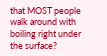that MOST people walk around with boiling right under the surface?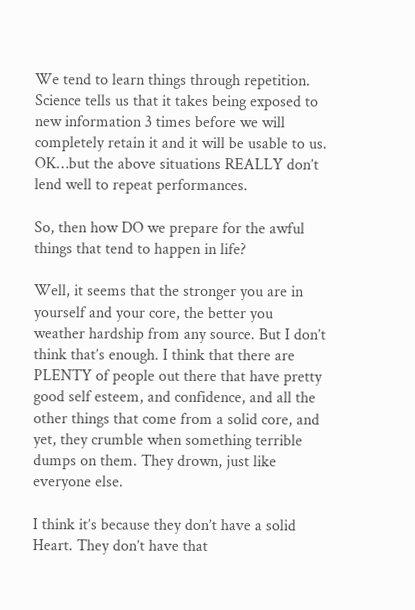We tend to learn things through repetition. Science tells us that it takes being exposed to new information 3 times before we will completely retain it and it will be usable to us. OK…but the above situations REALLY don’t lend well to repeat performances.

So, then how DO we prepare for the awful things that tend to happen in life?

Well, it seems that the stronger you are in yourself and your core, the better you weather hardship from any source. But I don’t think that’s enough. I think that there are PLENTY of people out there that have pretty good self esteem, and confidence, and all the other things that come from a solid core, and yet, they crumble when something terrible dumps on them. They drown, just like everyone else.

I think it’s because they don’t have a solid Heart. They don’t have that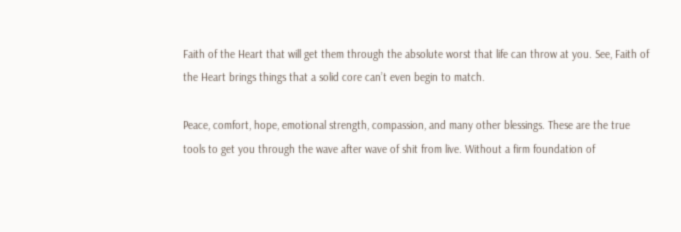Faith of the Heart that will get them through the absolute worst that life can throw at you. See, Faith of the Heart brings things that a solid core can’t even begin to match.

Peace, comfort, hope, emotional strength, compassion, and many other blessings. These are the true tools to get you through the wave after wave of shit from live. Without a firm foundation of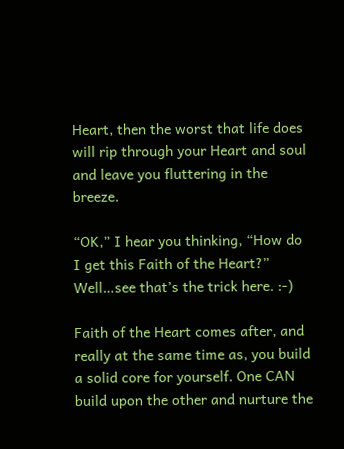Heart, then the worst that life does will rip through your Heart and soul and leave you fluttering in the breeze.

“OK,” I hear you thinking, “How do I get this Faith of the Heart?” Well…see that’s the trick here. :-)

Faith of the Heart comes after, and really at the same time as, you build a solid core for yourself. One CAN build upon the other and nurture the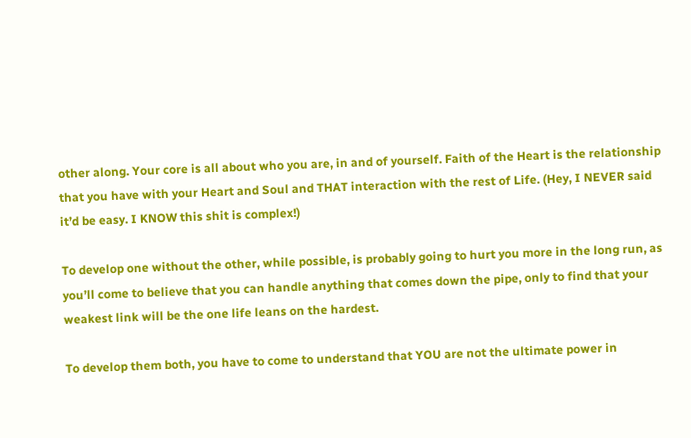other along. Your core is all about who you are, in and of yourself. Faith of the Heart is the relationship that you have with your Heart and Soul and THAT interaction with the rest of Life. (Hey, I NEVER said it’d be easy. I KNOW this shit is complex!)

To develop one without the other, while possible, is probably going to hurt you more in the long run, as you’ll come to believe that you can handle anything that comes down the pipe, only to find that your weakest link will be the one life leans on the hardest.

To develop them both, you have to come to understand that YOU are not the ultimate power in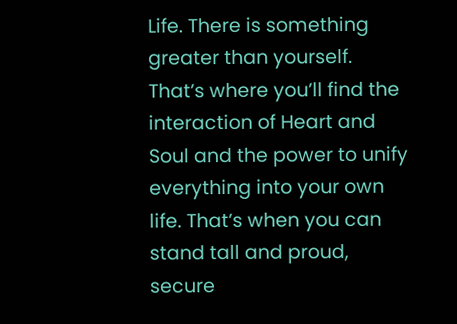Life. There is something greater than yourself. That’s where you’ll find the interaction of Heart and Soul and the power to unify everything into your own life. That’s when you can stand tall and proud, secure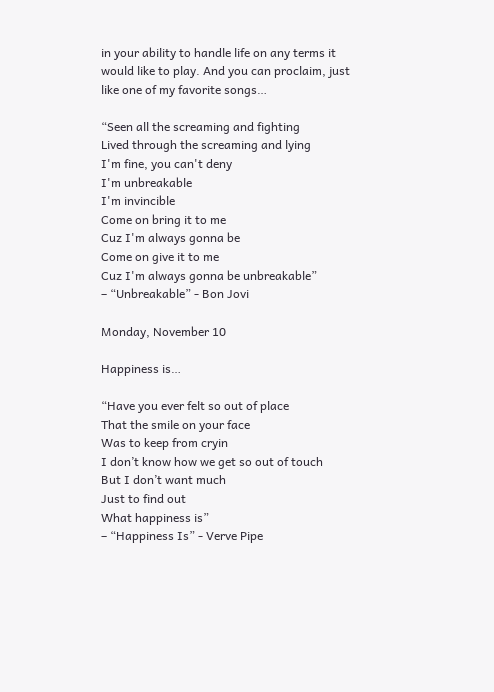in your ability to handle life on any terms it would like to play. And you can proclaim, just like one of my favorite songs…

“Seen all the screaming and fighting
Lived through the screaming and lying
I'm fine, you can't deny
I'm unbreakable
I'm invincible
Come on bring it to me
Cuz I'm always gonna be
Come on give it to me
Cuz I'm always gonna be unbreakable”
– “Unbreakable” - Bon Jovi

Monday, November 10

Happiness is…

“Have you ever felt so out of place
That the smile on your face
Was to keep from cryin
I don’t know how we get so out of touch
But I don’t want much
Just to find out
What happiness is”
– “Happiness Is” - Verve Pipe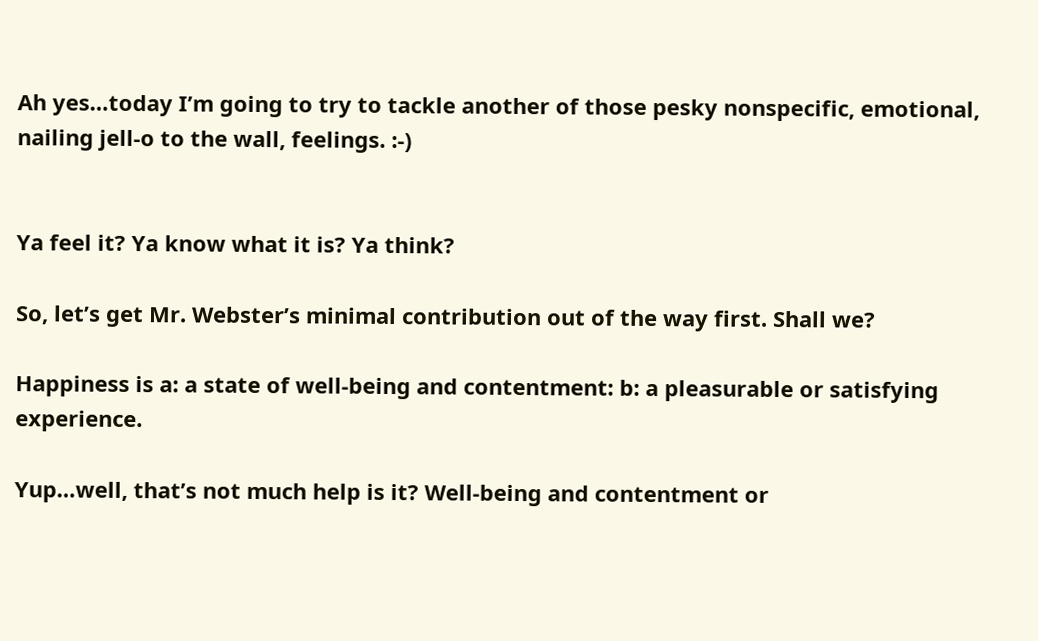Ah yes…today I’m going to try to tackle another of those pesky nonspecific, emotional, nailing jell-o to the wall, feelings. :-)


Ya feel it? Ya know what it is? Ya think?

So, let’s get Mr. Webster’s minimal contribution out of the way first. Shall we?

Happiness is a: a state of well-being and contentment: b: a pleasurable or satisfying experience.

Yup…well, that’s not much help is it? Well-being and contentment or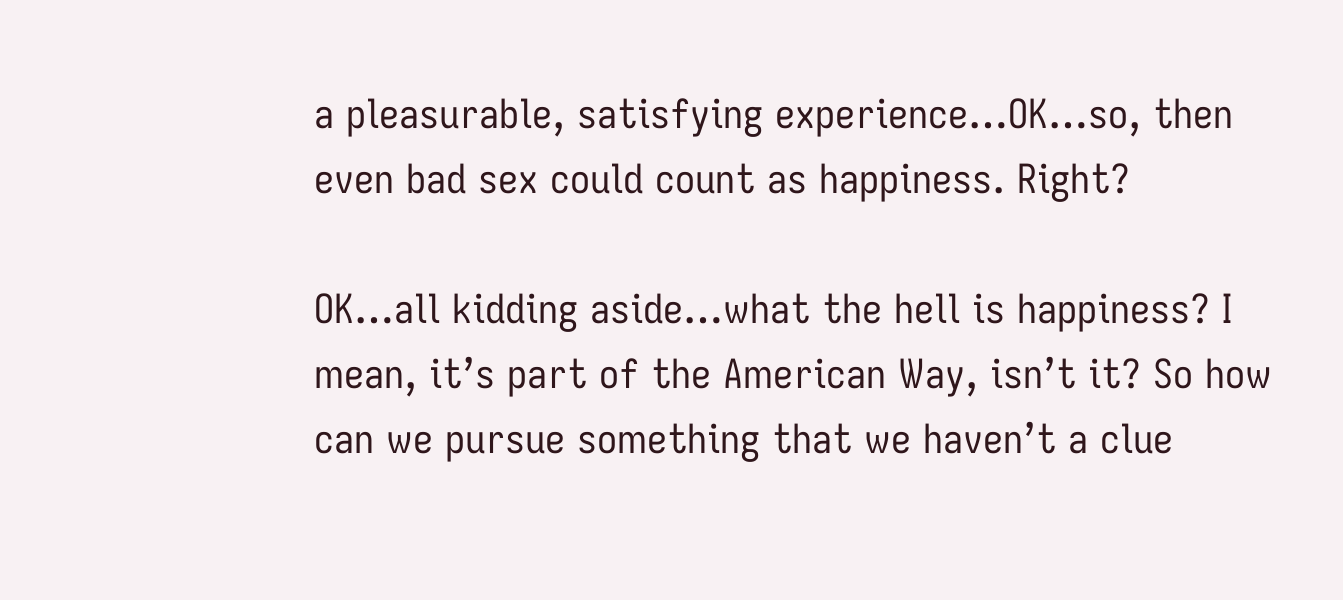a pleasurable, satisfying experience…OK…so, then even bad sex could count as happiness. Right?

OK…all kidding aside…what the hell is happiness? I mean, it’s part of the American Way, isn’t it? So how can we pursue something that we haven’t a clue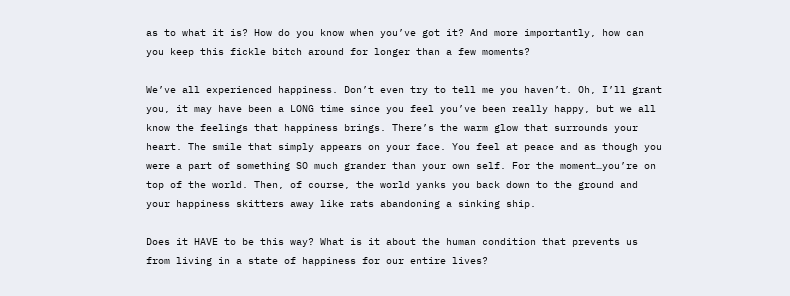as to what it is? How do you know when you’ve got it? And more importantly, how can you keep this fickle bitch around for longer than a few moments?

We’ve all experienced happiness. Don’t even try to tell me you haven’t. Oh, I’ll grant you, it may have been a LONG time since you feel you’ve been really happy, but we all know the feelings that happiness brings. There’s the warm glow that surrounds your heart. The smile that simply appears on your face. You feel at peace and as though you were a part of something SO much grander than your own self. For the moment…you’re on top of the world. Then, of course, the world yanks you back down to the ground and your happiness skitters away like rats abandoning a sinking ship.

Does it HAVE to be this way? What is it about the human condition that prevents us from living in a state of happiness for our entire lives?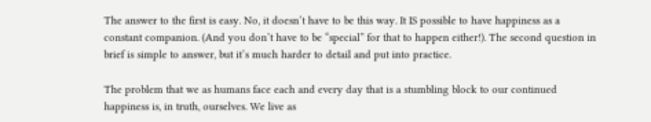The answer to the first is easy. No, it doesn’t have to be this way. It IS possible to have happiness as a constant companion. (And you don’t have to be “special” for that to happen either!). The second question in brief is simple to answer, but it’s much harder to detail and put into practice.

The problem that we as humans face each and every day that is a stumbling block to our continued happiness is, in truth, ourselves. We live as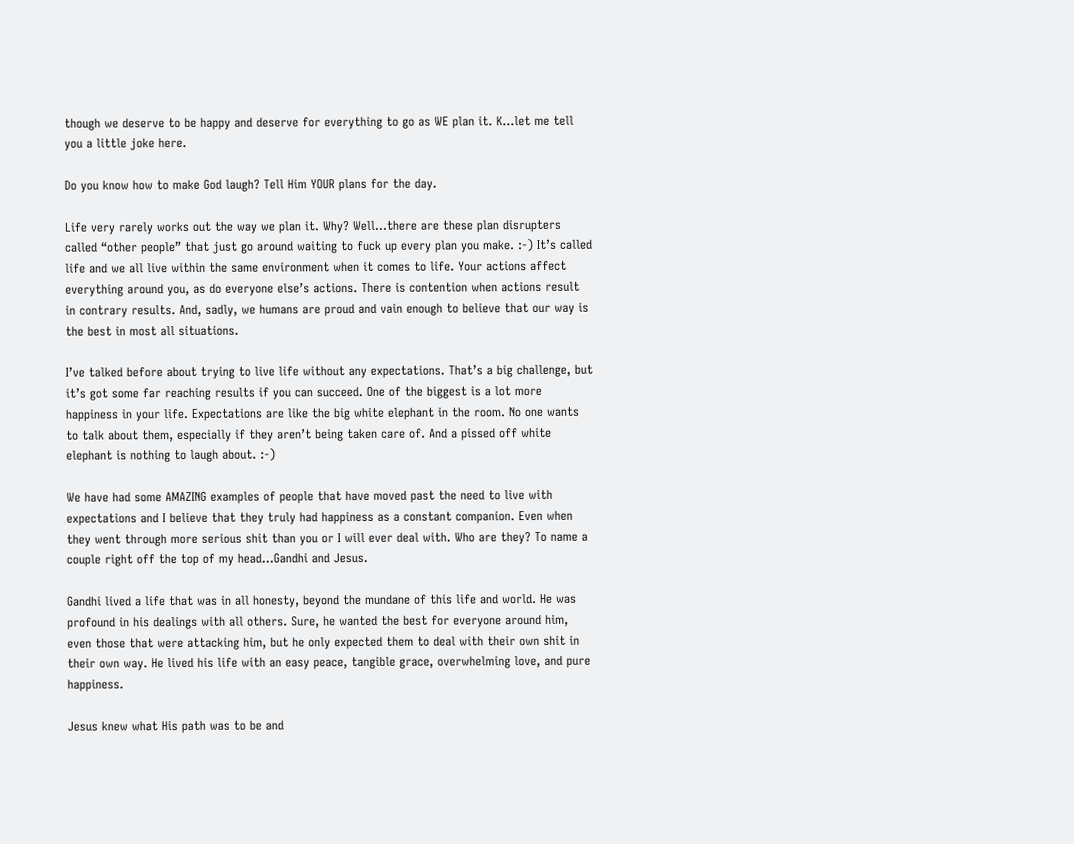though we deserve to be happy and deserve for everything to go as WE plan it. K…let me tell you a little joke here.

Do you know how to make God laugh? Tell Him YOUR plans for the day.

Life very rarely works out the way we plan it. Why? Well…there are these plan disrupters called “other people” that just go around waiting to fuck up every plan you make. :-) It’s called life and we all live within the same environment when it comes to life. Your actions affect everything around you, as do everyone else’s actions. There is contention when actions result in contrary results. And, sadly, we humans are proud and vain enough to believe that our way is the best in most all situations.

I’ve talked before about trying to live life without any expectations. That’s a big challenge, but it’s got some far reaching results if you can succeed. One of the biggest is a lot more happiness in your life. Expectations are like the big white elephant in the room. No one wants to talk about them, especially if they aren’t being taken care of. And a pissed off white elephant is nothing to laugh about. :-)

We have had some AMAZING examples of people that have moved past the need to live with expectations and I believe that they truly had happiness as a constant companion. Even when they went through more serious shit than you or I will ever deal with. Who are they? To name a couple right off the top of my head…Gandhi and Jesus.

Gandhi lived a life that was in all honesty, beyond the mundane of this life and world. He was profound in his dealings with all others. Sure, he wanted the best for everyone around him, even those that were attacking him, but he only expected them to deal with their own shit in their own way. He lived his life with an easy peace, tangible grace, overwhelming love, and pure happiness.

Jesus knew what His path was to be and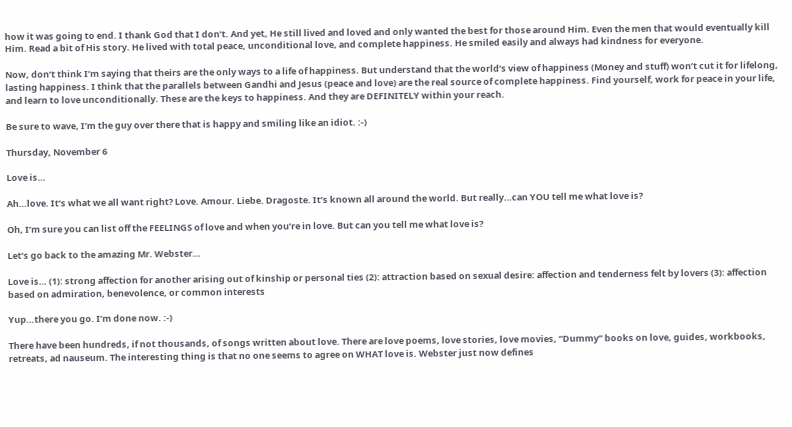how it was going to end. I thank God that I don’t. And yet, He still lived and loved and only wanted the best for those around Him. Even the men that would eventually kill Him. Read a bit of His story. He lived with total peace, unconditional love, and complete happiness. He smiled easily and always had kindness for everyone.

Now, don’t think I’m saying that theirs are the only ways to a life of happiness. But understand that the world’s view of happiness (Money and stuff) won’t cut it for lifelong, lasting happiness. I think that the parallels between Gandhi and Jesus (peace and love) are the real source of complete happiness. Find yourself, work for peace in your life, and learn to love unconditionally. These are the keys to happiness. And they are DEFINITELY within your reach.

Be sure to wave, I’m the guy over there that is happy and smiling like an idiot. :-)

Thursday, November 6

Love is…

Ah…love. It’s what we all want right? Love. Amour. Liebe. Dragoste. It’s known all around the world. But really…can YOU tell me what love is?

Oh, I’m sure you can list off the FEELINGS of love and when you’re in love. But can you tell me what love is?

Let’s go back to the amazing Mr. Webster…

Love is… (1): strong affection for another arising out of kinship or personal ties (2): attraction based on sexual desire: affection and tenderness felt by lovers (3): affection based on admiration, benevolence, or common interests

Yup…there you go. I’m done now. :-)

There have been hundreds, if not thousands, of songs written about love. There are love poems, love stories, love movies, “Dummy” books on love, guides, workbooks, retreats, ad nauseum. The interesting thing is that no one seems to agree on WHAT love is. Webster just now defines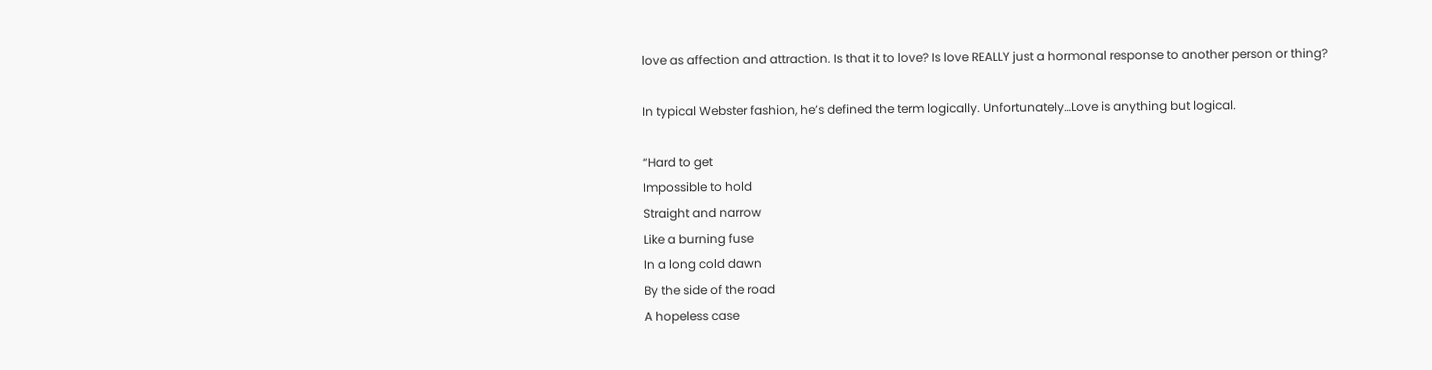love as affection and attraction. Is that it to love? Is love REALLY just a hormonal response to another person or thing?

In typical Webster fashion, he’s defined the term logically. Unfortunately…Love is anything but logical.

“Hard to get
Impossible to hold
Straight and narrow
Like a burning fuse
In a long cold dawn
By the side of the road
A hopeless case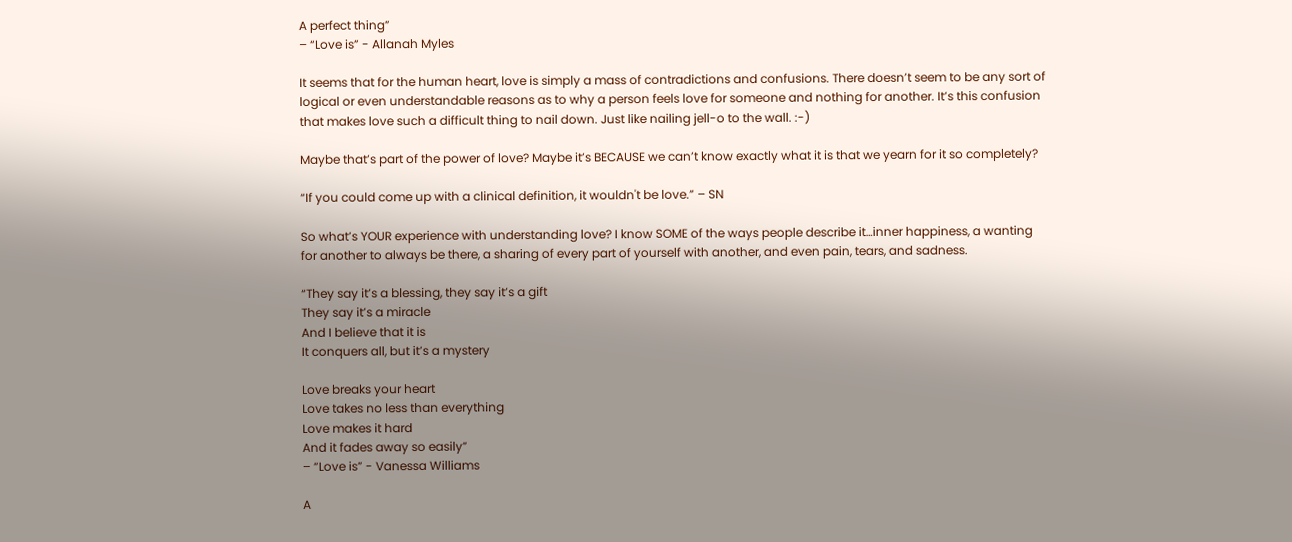A perfect thing”
– “Love is” - Allanah Myles

It seems that for the human heart, love is simply a mass of contradictions and confusions. There doesn’t seem to be any sort of logical or even understandable reasons as to why a person feels love for someone and nothing for another. It’s this confusion that makes love such a difficult thing to nail down. Just like nailing jell-o to the wall. :-)

Maybe that’s part of the power of love? Maybe it’s BECAUSE we can’t know exactly what it is that we yearn for it so completely?

“If you could come up with a clinical definition, it wouldn't be love.” – SN

So what’s YOUR experience with understanding love? I know SOME of the ways people describe it…inner happiness, a wanting for another to always be there, a sharing of every part of yourself with another, and even pain, tears, and sadness.

“They say it’s a blessing, they say it’s a gift
They say it’s a miracle
And I believe that it is
It conquers all, but it’s a mystery

Love breaks your heart
Love takes no less than everything
Love makes it hard
And it fades away so easily”
– “Love is” - Vanessa Williams

A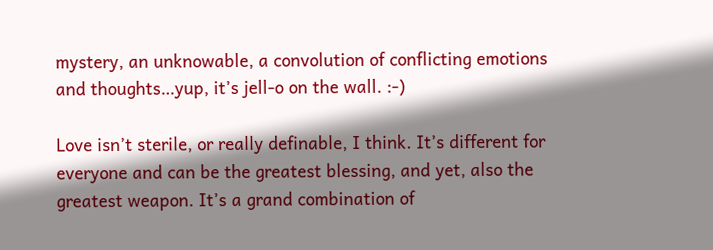mystery, an unknowable, a convolution of conflicting emotions and thoughts…yup, it’s jell-o on the wall. :-)

Love isn’t sterile, or really definable, I think. It’s different for everyone and can be the greatest blessing, and yet, also the greatest weapon. It’s a grand combination of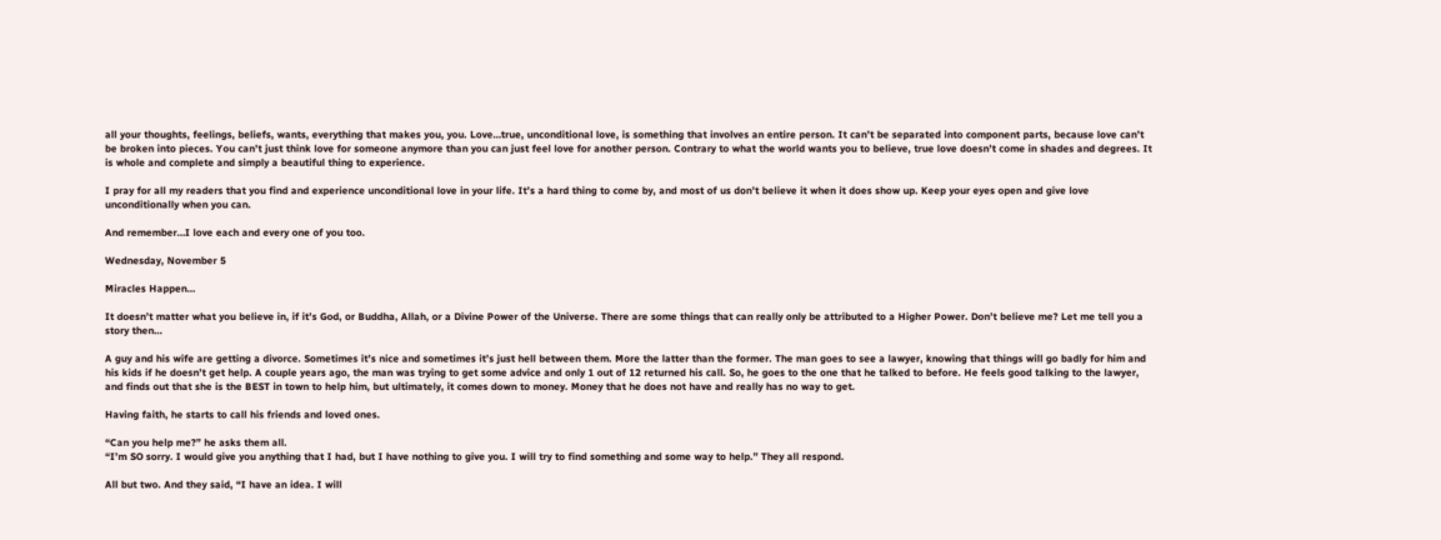all your thoughts, feelings, beliefs, wants, everything that makes you, you. Love…true, unconditional love, is something that involves an entire person. It can’t be separated into component parts, because love can’t be broken into pieces. You can’t just think love for someone anymore than you can just feel love for another person. Contrary to what the world wants you to believe, true love doesn’t come in shades and degrees. It is whole and complete and simply a beautiful thing to experience.

I pray for all my readers that you find and experience unconditional love in your life. It’s a hard thing to come by, and most of us don’t believe it when it does show up. Keep your eyes open and give love unconditionally when you can.

And remember…I love each and every one of you too.

Wednesday, November 5

Miracles Happen…

It doesn’t matter what you believe in, if it’s God, or Buddha, Allah, or a Divine Power of the Universe. There are some things that can really only be attributed to a Higher Power. Don’t believe me? Let me tell you a story then…

A guy and his wife are getting a divorce. Sometimes it’s nice and sometimes it’s just hell between them. More the latter than the former. The man goes to see a lawyer, knowing that things will go badly for him and his kids if he doesn’t get help. A couple years ago, the man was trying to get some advice and only 1 out of 12 returned his call. So, he goes to the one that he talked to before. He feels good talking to the lawyer, and finds out that she is the BEST in town to help him, but ultimately, it comes down to money. Money that he does not have and really has no way to get.

Having faith, he starts to call his friends and loved ones.

“Can you help me?” he asks them all.
“I’m SO sorry. I would give you anything that I had, but I have nothing to give you. I will try to find something and some way to help.” They all respond.

All but two. And they said, “I have an idea. I will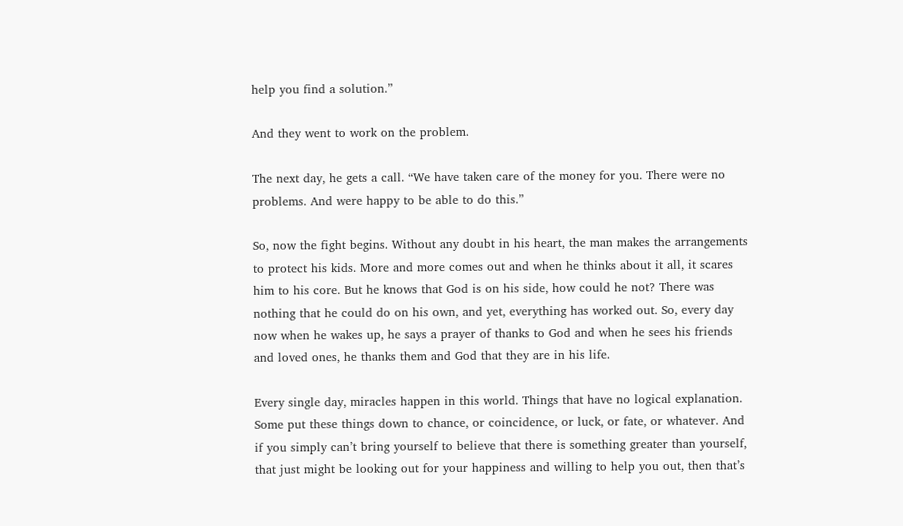help you find a solution.”

And they went to work on the problem.

The next day, he gets a call. “We have taken care of the money for you. There were no problems. And were happy to be able to do this.”

So, now the fight begins. Without any doubt in his heart, the man makes the arrangements to protect his kids. More and more comes out and when he thinks about it all, it scares him to his core. But he knows that God is on his side, how could he not? There was nothing that he could do on his own, and yet, everything has worked out. So, every day now when he wakes up, he says a prayer of thanks to God and when he sees his friends and loved ones, he thanks them and God that they are in his life.

Every single day, miracles happen in this world. Things that have no logical explanation. Some put these things down to chance, or coincidence, or luck, or fate, or whatever. And if you simply can’t bring yourself to believe that there is something greater than yourself, that just might be looking out for your happiness and willing to help you out, then that’s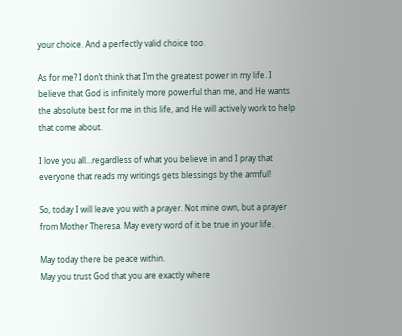your choice. And a perfectly valid choice too.

As for me? I don’t think that I’m the greatest power in my life. I believe that God is infinitely more powerful than me, and He wants the absolute best for me in this life, and He will actively work to help that come about.

I love you all…regardless of what you believe in and I pray that everyone that reads my writings gets blessings by the armful!

So, today I will leave you with a prayer. Not mine own, but a prayer from Mother Theresa. May every word of it be true in your life.

May today there be peace within.
May you trust God that you are exactly where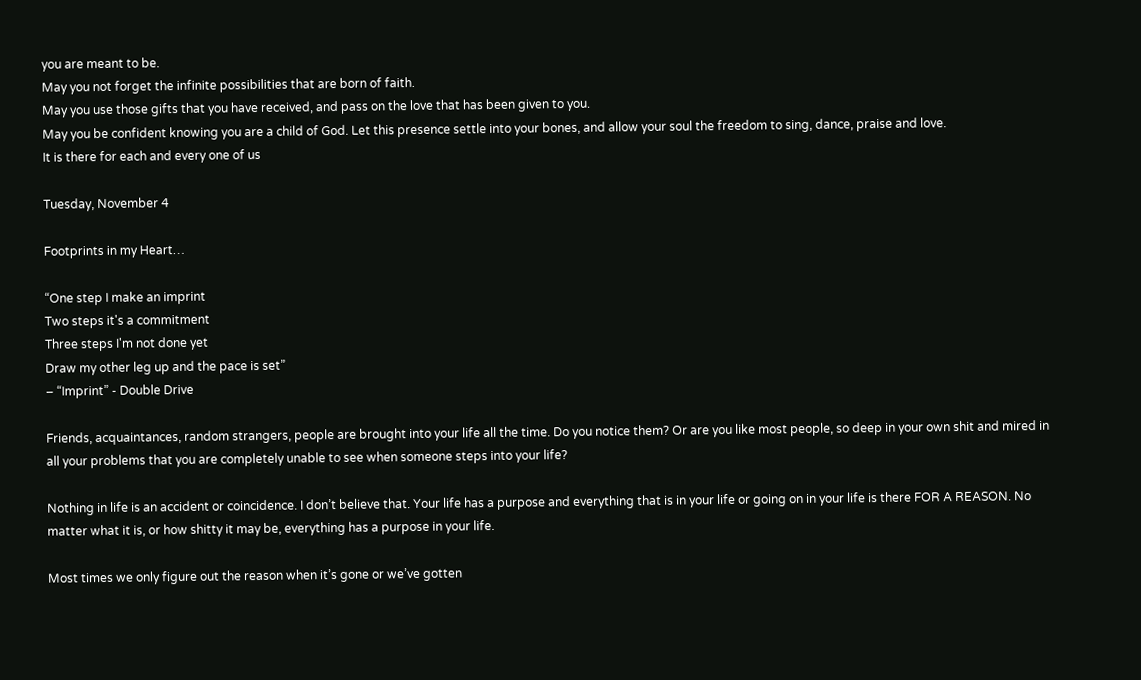you are meant to be.
May you not forget the infinite possibilities that are born of faith.
May you use those gifts that you have received, and pass on the love that has been given to you.
May you be confident knowing you are a child of God. Let this presence settle into your bones, and allow your soul the freedom to sing, dance, praise and love.
It is there for each and every one of us

Tuesday, November 4

Footprints in my Heart…

“One step I make an imprint
Two steps it's a commitment
Three steps I'm not done yet
Draw my other leg up and the pace is set”
– “Imprint” - Double Drive

Friends, acquaintances, random strangers, people are brought into your life all the time. Do you notice them? Or are you like most people, so deep in your own shit and mired in all your problems that you are completely unable to see when someone steps into your life?

Nothing in life is an accident or coincidence. I don’t believe that. Your life has a purpose and everything that is in your life or going on in your life is there FOR A REASON. No matter what it is, or how shitty it may be, everything has a purpose in your life.

Most times we only figure out the reason when it’s gone or we’ve gotten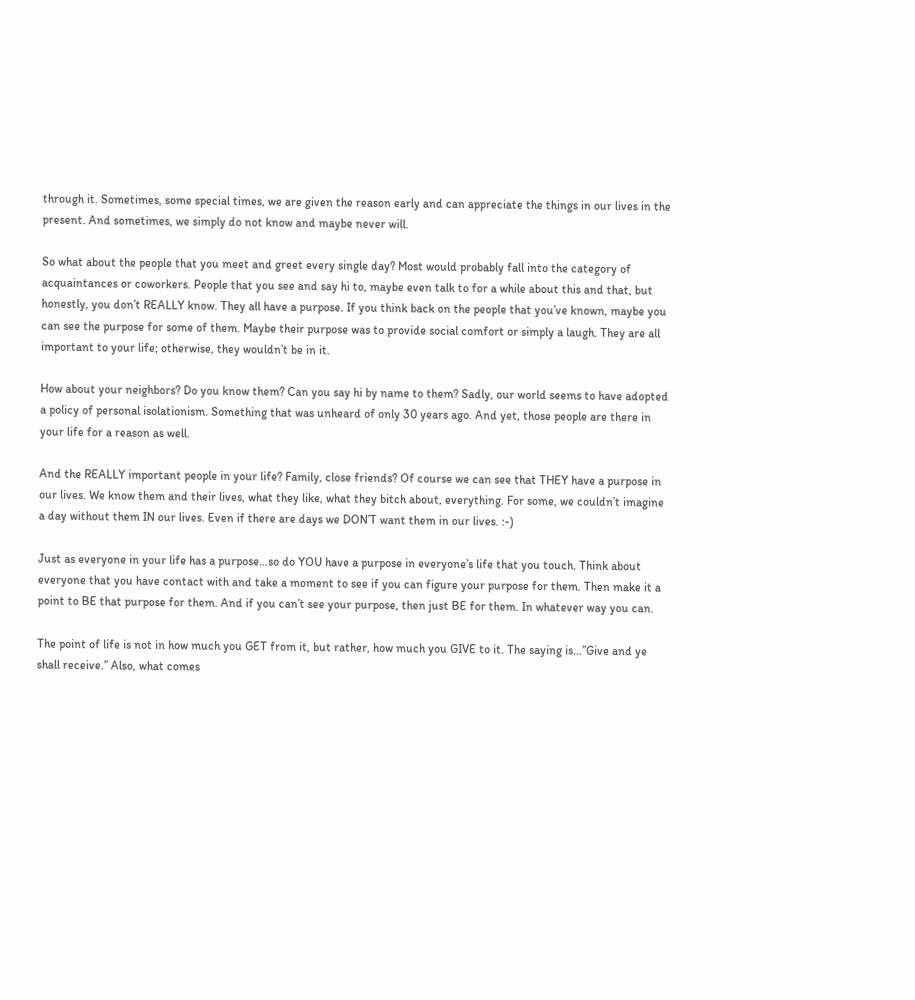through it. Sometimes, some special times, we are given the reason early and can appreciate the things in our lives in the present. And sometimes, we simply do not know and maybe never will.

So what about the people that you meet and greet every single day? Most would probably fall into the category of acquaintances or coworkers. People that you see and say hi to, maybe even talk to for a while about this and that, but honestly, you don’t REALLY know. They all have a purpose. If you think back on the people that you’ve known, maybe you can see the purpose for some of them. Maybe their purpose was to provide social comfort or simply a laugh. They are all important to your life; otherwise, they wouldn’t be in it.

How about your neighbors? Do you know them? Can you say hi by name to them? Sadly, our world seems to have adopted a policy of personal isolationism. Something that was unheard of only 30 years ago. And yet, those people are there in your life for a reason as well.

And the REALLY important people in your life? Family, close friends? Of course we can see that THEY have a purpose in our lives. We know them and their lives, what they like, what they bitch about, everything. For some, we couldn’t imagine a day without them IN our lives. Even if there are days we DON’T want them in our lives. :-)

Just as everyone in your life has a purpose…so do YOU have a purpose in everyone’s life that you touch. Think about everyone that you have contact with and take a moment to see if you can figure your purpose for them. Then make it a point to BE that purpose for them. And if you can’t see your purpose, then just BE for them. In whatever way you can.

The point of life is not in how much you GET from it, but rather, how much you GIVE to it. The saying is…”Give and ye shall receive.” Also, what comes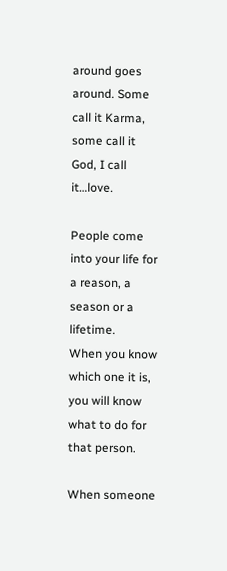around goes around. Some call it Karma, some call it God, I call it…love.

People come into your life for a reason, a season or a lifetime.
When you know which one it is, you will know what to do for that person.

When someone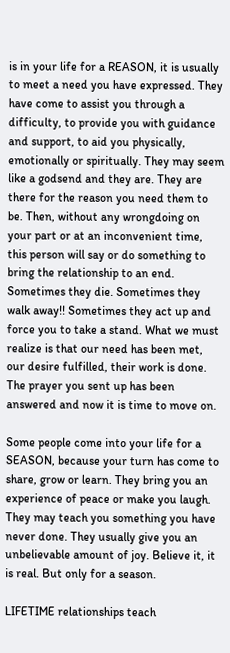is in your life for a REASON, it is usually to meet a need you have expressed. They have come to assist you through a difficulty, to provide you with guidance and support, to aid you physically, emotionally or spiritually. They may seem like a godsend and they are. They are there for the reason you need them to be. Then, without any wrongdoing on your part or at an inconvenient time, this person will say or do something to bring the relationship to an end. Sometimes they die. Sometimes they walk away!! Sometimes they act up and force you to take a stand. What we must realize is that our need has been met, our desire fulfilled, their work is done. The prayer you sent up has been answered and now it is time to move on.

Some people come into your life for a SEASON, because your turn has come to share, grow or learn. They bring you an experience of peace or make you laugh. They may teach you something you have never done. They usually give you an unbelievable amount of joy. Believe it, it is real. But only for a season.

LIFETIME relationships teach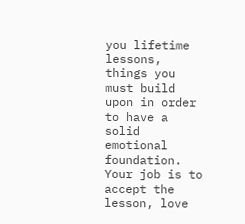you lifetime lessons, things you must build upon in order to have a solid emotional foundation. Your job is to accept the lesson, love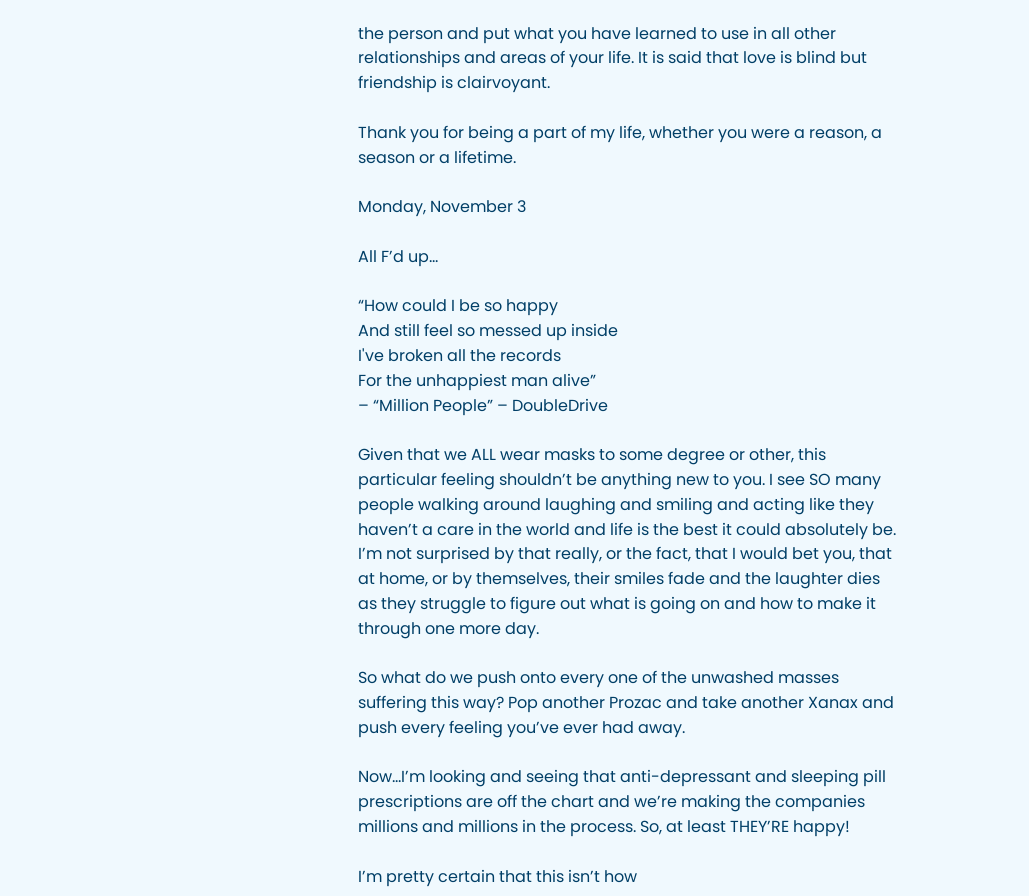the person and put what you have learned to use in all other relationships and areas of your life. It is said that love is blind but friendship is clairvoyant.

Thank you for being a part of my life, whether you were a reason, a season or a lifetime.

Monday, November 3

All F’d up…

“How could I be so happy
And still feel so messed up inside
I've broken all the records
For the unhappiest man alive”
– “Million People” – DoubleDrive

Given that we ALL wear masks to some degree or other, this particular feeling shouldn’t be anything new to you. I see SO many people walking around laughing and smiling and acting like they haven’t a care in the world and life is the best it could absolutely be. I’m not surprised by that really, or the fact, that I would bet you, that at home, or by themselves, their smiles fade and the laughter dies as they struggle to figure out what is going on and how to make it through one more day.

So what do we push onto every one of the unwashed masses suffering this way? Pop another Prozac and take another Xanax and push every feeling you’ve ever had away.

Now…I’m looking and seeing that anti-depressant and sleeping pill prescriptions are off the chart and we’re making the companies millions and millions in the process. So, at least THEY’RE happy!

I’m pretty certain that this isn’t how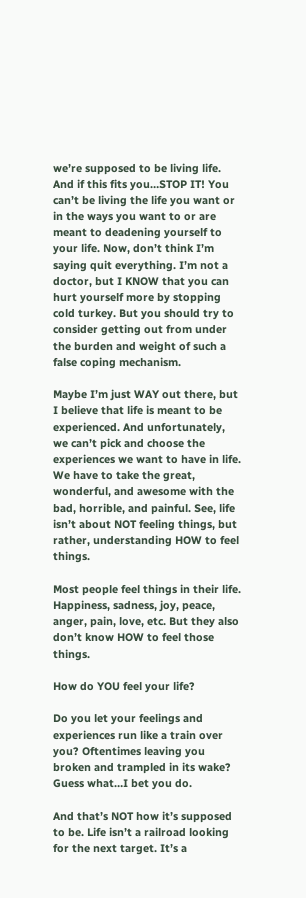we’re supposed to be living life. And if this fits you…STOP IT! You can’t be living the life you want or in the ways you want to or are meant to deadening yourself to your life. Now, don’t think I’m saying quit everything. I’m not a doctor, but I KNOW that you can hurt yourself more by stopping cold turkey. But you should try to consider getting out from under the burden and weight of such a false coping mechanism.

Maybe I’m just WAY out there, but I believe that life is meant to be experienced. And unfortunately, we can’t pick and choose the experiences we want to have in life. We have to take the great, wonderful, and awesome with the bad, horrible, and painful. See, life isn’t about NOT feeling things, but rather, understanding HOW to feel things.

Most people feel things in their life. Happiness, sadness, joy, peace, anger, pain, love, etc. But they also don’t know HOW to feel those things.

How do YOU feel your life?

Do you let your feelings and experiences run like a train over you? Oftentimes leaving you broken and trampled in its wake? Guess what…I bet you do.

And that’s NOT how it’s supposed to be. Life isn’t a railroad looking for the next target. It’s a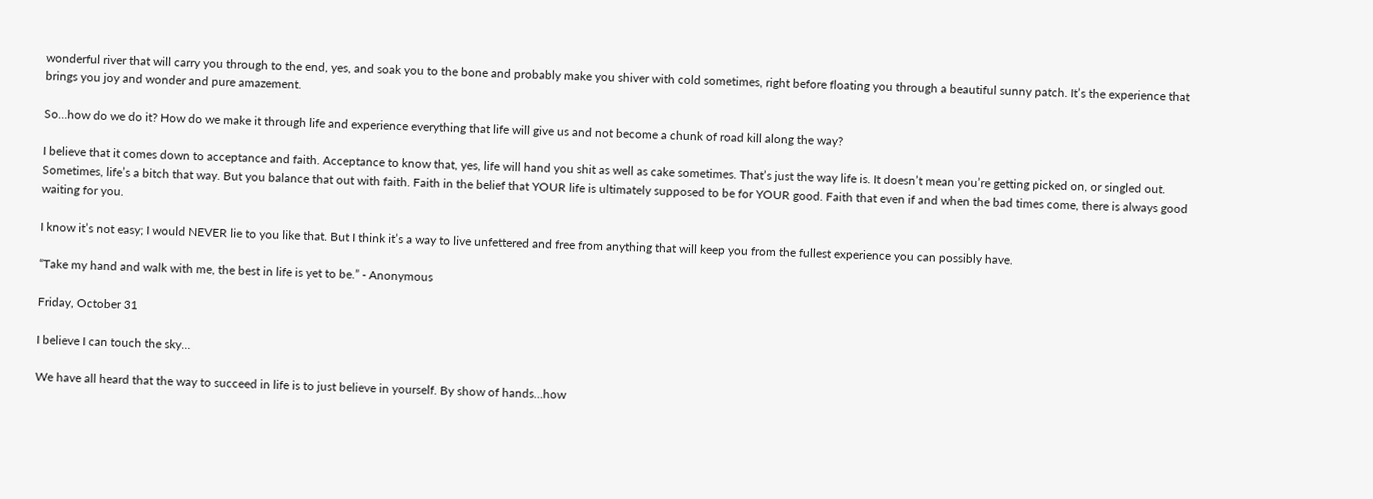wonderful river that will carry you through to the end, yes, and soak you to the bone and probably make you shiver with cold sometimes, right before floating you through a beautiful sunny patch. It’s the experience that brings you joy and wonder and pure amazement.

So…how do we do it? How do we make it through life and experience everything that life will give us and not become a chunk of road kill along the way?

I believe that it comes down to acceptance and faith. Acceptance to know that, yes, life will hand you shit as well as cake sometimes. That’s just the way life is. It doesn’t mean you’re getting picked on, or singled out. Sometimes, life’s a bitch that way. But you balance that out with faith. Faith in the belief that YOUR life is ultimately supposed to be for YOUR good. Faith that even if and when the bad times come, there is always good waiting for you.

I know it’s not easy; I would NEVER lie to you like that. But I think it’s a way to live unfettered and free from anything that will keep you from the fullest experience you can possibly have.

“Take my hand and walk with me, the best in life is yet to be.” - Anonymous

Friday, October 31

I believe I can touch the sky…

We have all heard that the way to succeed in life is to just believe in yourself. By show of hands…how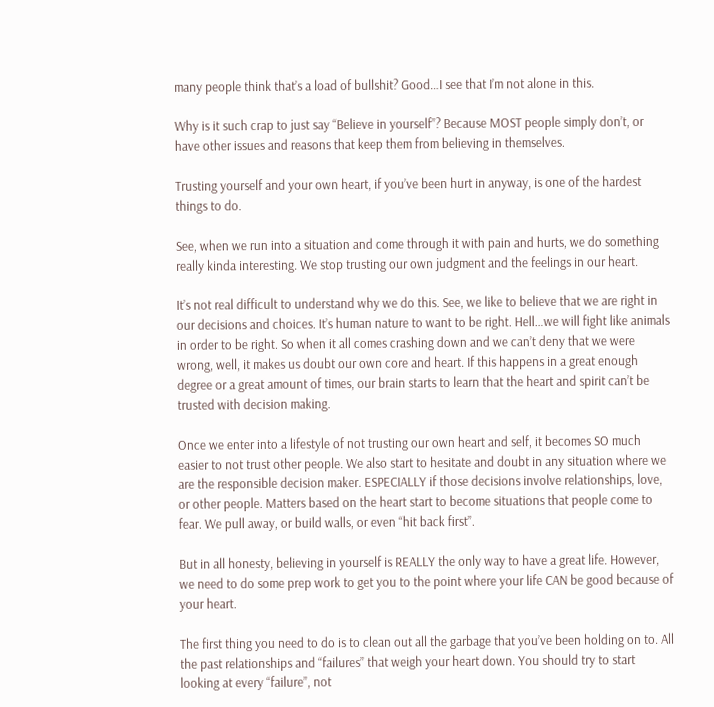many people think that’s a load of bullshit? Good…I see that I’m not alone in this.

Why is it such crap to just say “Believe in yourself”? Because MOST people simply don’t, or have other issues and reasons that keep them from believing in themselves.

Trusting yourself and your own heart, if you’ve been hurt in anyway, is one of the hardest things to do.

See, when we run into a situation and come through it with pain and hurts, we do something really kinda interesting. We stop trusting our own judgment and the feelings in our heart.

It’s not real difficult to understand why we do this. See, we like to believe that we are right in our decisions and choices. It’s human nature to want to be right. Hell…we will fight like animals in order to be right. So when it all comes crashing down and we can’t deny that we were wrong, well, it makes us doubt our own core and heart. If this happens in a great enough degree or a great amount of times, our brain starts to learn that the heart and spirit can’t be trusted with decision making.

Once we enter into a lifestyle of not trusting our own heart and self, it becomes SO much easier to not trust other people. We also start to hesitate and doubt in any situation where we are the responsible decision maker. ESPECIALLY if those decisions involve relationships, love, or other people. Matters based on the heart start to become situations that people come to fear. We pull away, or build walls, or even “hit back first”.

But in all honesty, believing in yourself is REALLY the only way to have a great life. However, we need to do some prep work to get you to the point where your life CAN be good because of your heart.

The first thing you need to do is to clean out all the garbage that you’ve been holding on to. All the past relationships and “failures” that weigh your heart down. You should try to start looking at every “failure”, not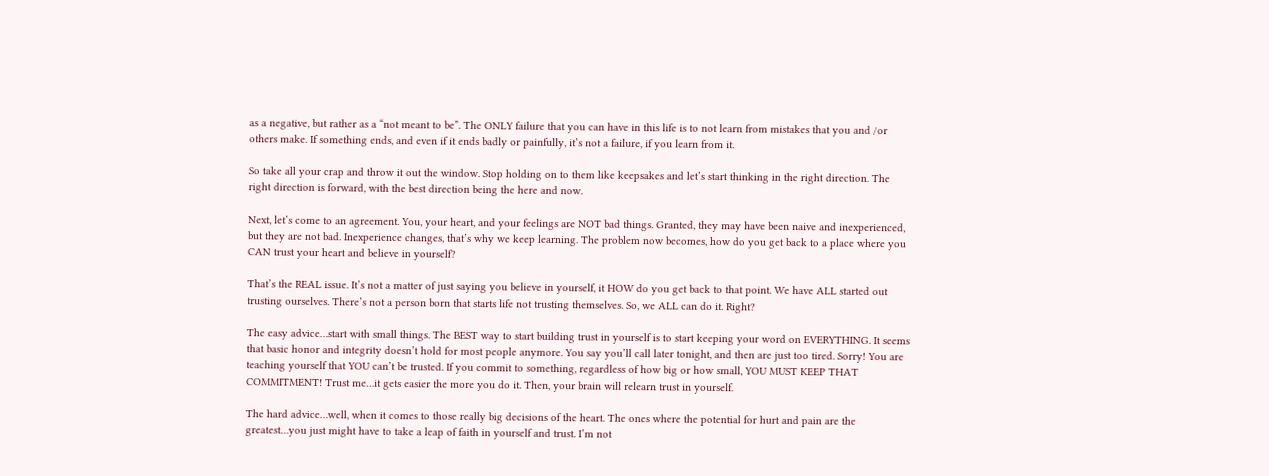as a negative, but rather as a “not meant to be”. The ONLY failure that you can have in this life is to not learn from mistakes that you and /or others make. If something ends, and even if it ends badly or painfully, it’s not a failure, if you learn from it.

So take all your crap and throw it out the window. Stop holding on to them like keepsakes and let’s start thinking in the right direction. The right direction is forward, with the best direction being the here and now.

Next, let’s come to an agreement. You, your heart, and your feelings are NOT bad things. Granted, they may have been naive and inexperienced, but they are not bad. Inexperience changes, that’s why we keep learning. The problem now becomes, how do you get back to a place where you CAN trust your heart and believe in yourself?

That’s the REAL issue. It’s not a matter of just saying you believe in yourself, it HOW do you get back to that point. We have ALL started out trusting ourselves. There’s not a person born that starts life not trusting themselves. So, we ALL can do it. Right?

The easy advice…start with small things. The BEST way to start building trust in yourself is to start keeping your word on EVERYTHING. It seems that basic honor and integrity doesn’t hold for most people anymore. You say you’ll call later tonight, and then are just too tired. Sorry! You are teaching yourself that YOU can’t be trusted. If you commit to something, regardless of how big or how small, YOU MUST KEEP THAT COMMITMENT! Trust me…it gets easier the more you do it. Then, your brain will relearn trust in yourself.

The hard advice…well, when it comes to those really big decisions of the heart. The ones where the potential for hurt and pain are the greatest…you just might have to take a leap of faith in yourself and trust. I’m not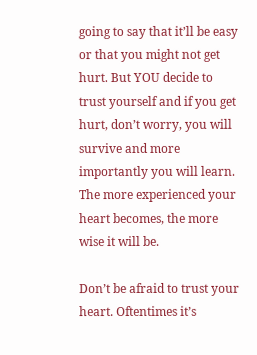going to say that it’ll be easy or that you might not get hurt. But YOU decide to trust yourself and if you get hurt, don’t worry, you will survive and more importantly you will learn. The more experienced your heart becomes, the more wise it will be.

Don’t be afraid to trust your heart. Oftentimes it’s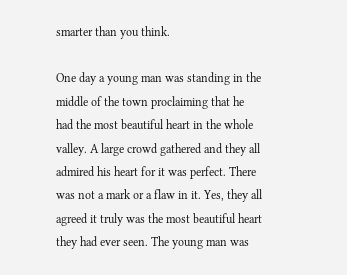smarter than you think.

One day a young man was standing in the middle of the town proclaiming that he had the most beautiful heart in the whole valley. A large crowd gathered and they all admired his heart for it was perfect. There was not a mark or a flaw in it. Yes, they all agreed it truly was the most beautiful heart they had ever seen. The young man was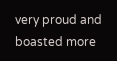very proud and boasted more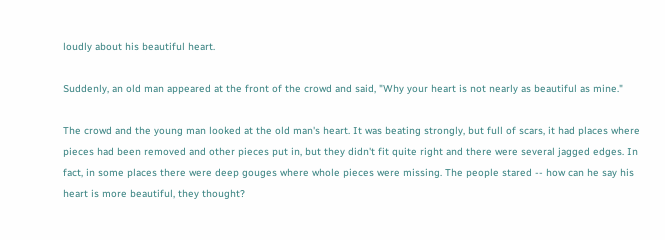loudly about his beautiful heart.

Suddenly, an old man appeared at the front of the crowd and said, "Why your heart is not nearly as beautiful as mine."

The crowd and the young man looked at the old man's heart. It was beating strongly, but full of scars, it had places where pieces had been removed and other pieces put in, but they didn't fit quite right and there were several jagged edges. In fact, in some places there were deep gouges where whole pieces were missing. The people stared -- how can he say his heart is more beautiful, they thought?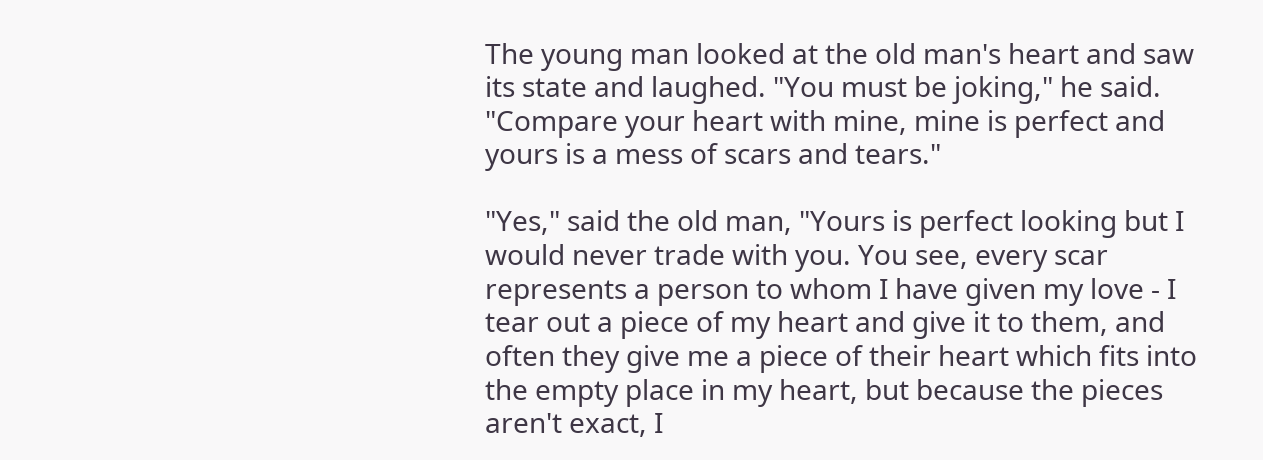The young man looked at the old man's heart and saw its state and laughed. "You must be joking," he said. "Compare your heart with mine, mine is perfect and yours is a mess of scars and tears."

"Yes," said the old man, "Yours is perfect looking but I would never trade with you. You see, every scar represents a person to whom I have given my love - I tear out a piece of my heart and give it to them, and often they give me a piece of their heart which fits into the empty place in my heart, but because the pieces aren't exact, I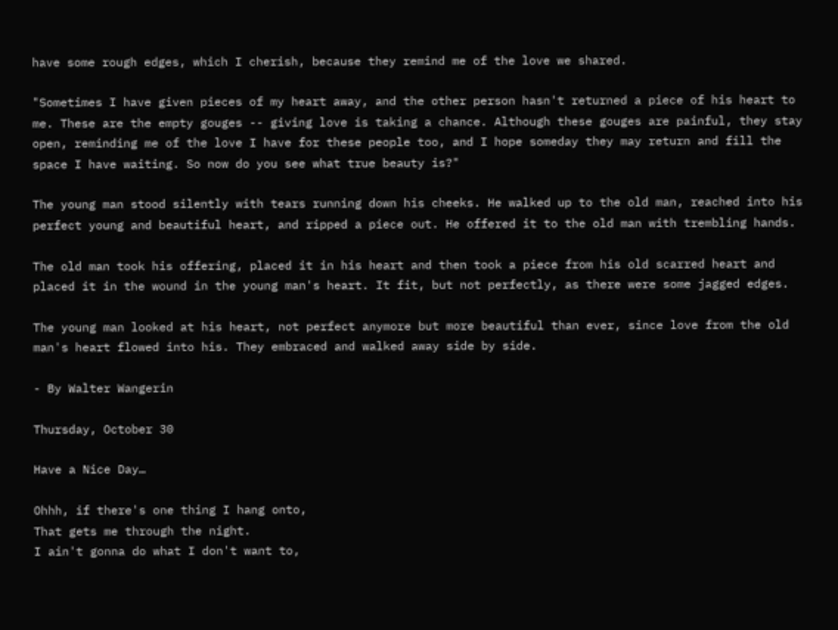have some rough edges, which I cherish, because they remind me of the love we shared.

"Sometimes I have given pieces of my heart away, and the other person hasn't returned a piece of his heart to me. These are the empty gouges -- giving love is taking a chance. Although these gouges are painful, they stay open, reminding me of the love I have for these people too, and I hope someday they may return and fill the space I have waiting. So now do you see what true beauty is?"

The young man stood silently with tears running down his cheeks. He walked up to the old man, reached into his perfect young and beautiful heart, and ripped a piece out. He offered it to the old man with trembling hands.

The old man took his offering, placed it in his heart and then took a piece from his old scarred heart and placed it in the wound in the young man's heart. It fit, but not perfectly, as there were some jagged edges.

The young man looked at his heart, not perfect anymore but more beautiful than ever, since love from the old man's heart flowed into his. They embraced and walked away side by side.

- By Walter Wangerin

Thursday, October 30

Have a Nice Day…

Ohhh, if there's one thing I hang onto,
That gets me through the night.
I ain't gonna do what I don't want to,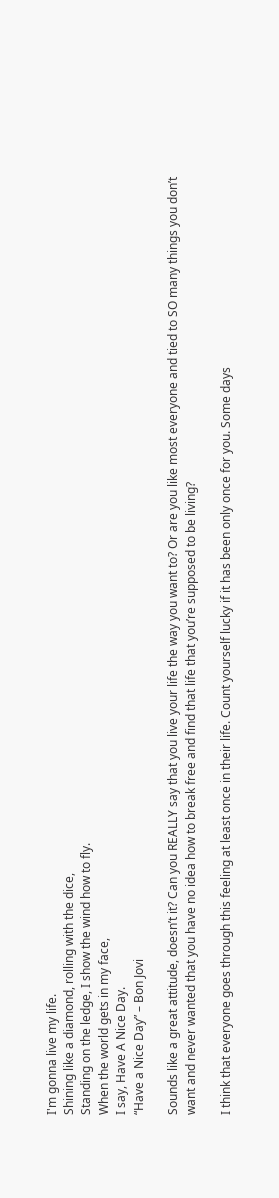I'm gonna live my life.
Shining like a diamond, rolling with the dice,
Standing on the ledge, I show the wind how to fly.
When the world gets in my face,
I say, Have A Nice Day.
“Have a Nice Day” – Bon Jovi

Sounds like a great attitude, doesn’t it? Can you REALLY say that you live your life the way you want to? Or are you like most everyone and tied to SO many things you don’t want and never wanted that you have no idea how to break free and find that life that you’re supposed to be living?

I think that everyone goes through this feeling at least once in their life. Count yourself lucky if it has been only once for you. Some days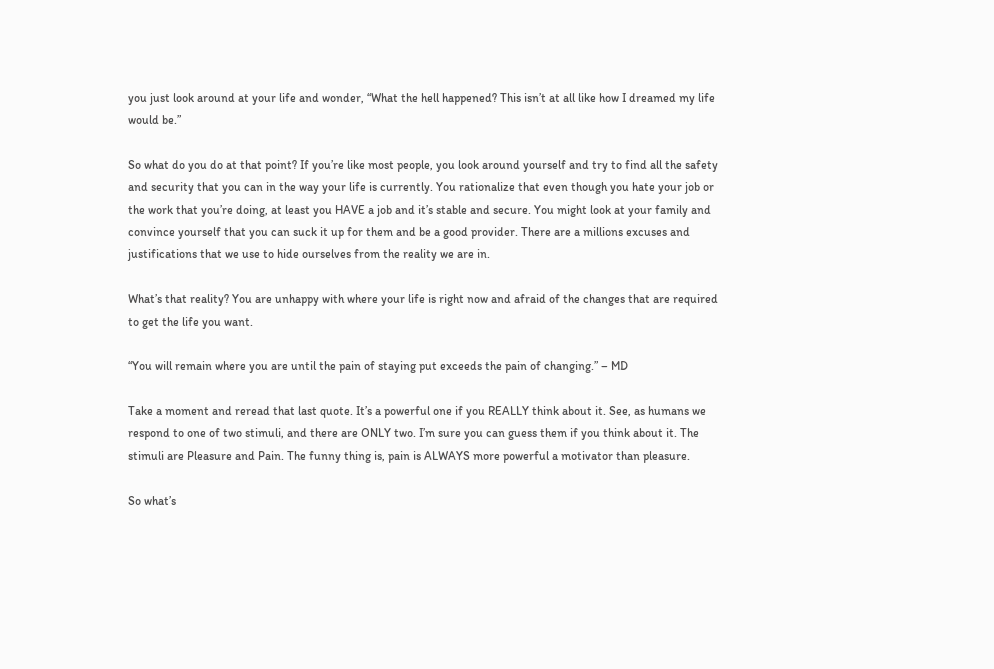you just look around at your life and wonder, “What the hell happened? This isn’t at all like how I dreamed my life would be.”

So what do you do at that point? If you’re like most people, you look around yourself and try to find all the safety and security that you can in the way your life is currently. You rationalize that even though you hate your job or the work that you’re doing, at least you HAVE a job and it’s stable and secure. You might look at your family and convince yourself that you can suck it up for them and be a good provider. There are a millions excuses and justifications that we use to hide ourselves from the reality we are in.

What’s that reality? You are unhappy with where your life is right now and afraid of the changes that are required to get the life you want.

“You will remain where you are until the pain of staying put exceeds the pain of changing.” – MD

Take a moment and reread that last quote. It’s a powerful one if you REALLY think about it. See, as humans we respond to one of two stimuli, and there are ONLY two. I’m sure you can guess them if you think about it. The stimuli are Pleasure and Pain. The funny thing is, pain is ALWAYS more powerful a motivator than pleasure.

So what’s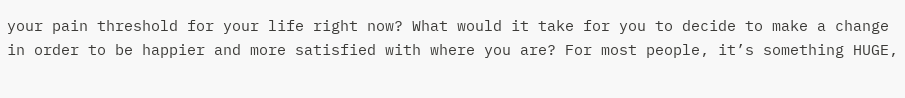your pain threshold for your life right now? What would it take for you to decide to make a change in order to be happier and more satisfied with where you are? For most people, it’s something HUGE,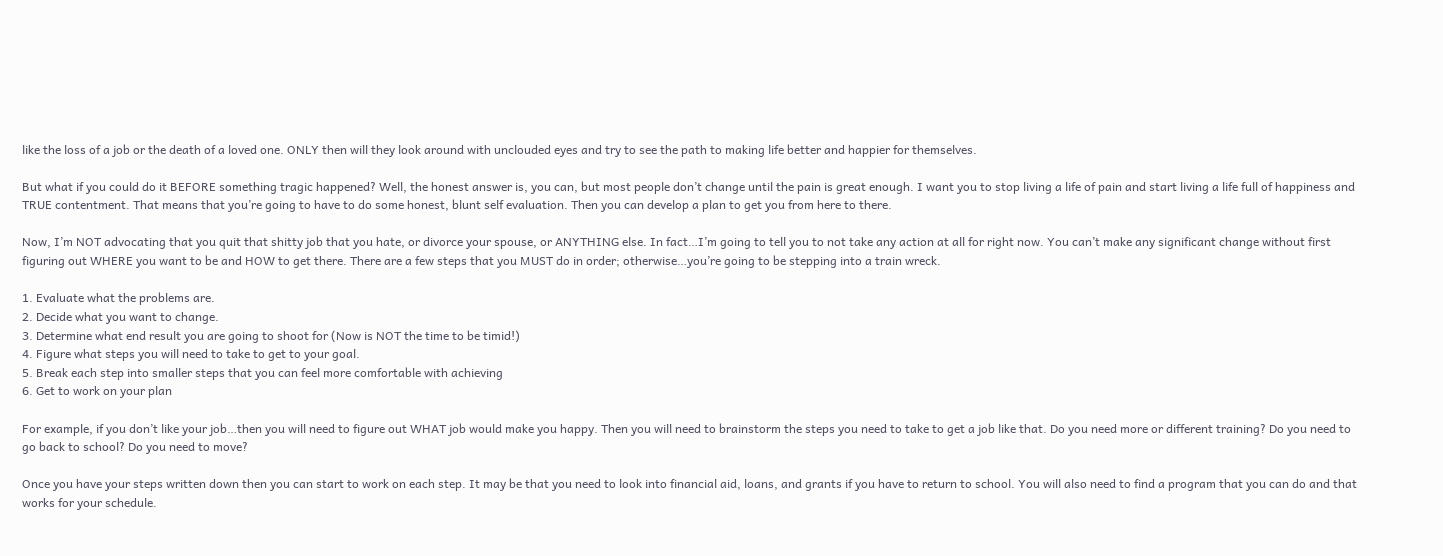like the loss of a job or the death of a loved one. ONLY then will they look around with unclouded eyes and try to see the path to making life better and happier for themselves.

But what if you could do it BEFORE something tragic happened? Well, the honest answer is, you can, but most people don’t change until the pain is great enough. I want you to stop living a life of pain and start living a life full of happiness and TRUE contentment. That means that you’re going to have to do some honest, blunt self evaluation. Then you can develop a plan to get you from here to there.

Now, I’m NOT advocating that you quit that shitty job that you hate, or divorce your spouse, or ANYTHING else. In fact…I’m going to tell you to not take any action at all for right now. You can’t make any significant change without first figuring out WHERE you want to be and HOW to get there. There are a few steps that you MUST do in order; otherwise…you’re going to be stepping into a train wreck.

1. Evaluate what the problems are.
2. Decide what you want to change.
3. Determine what end result you are going to shoot for (Now is NOT the time to be timid!)
4. Figure what steps you will need to take to get to your goal.
5. Break each step into smaller steps that you can feel more comfortable with achieving
6. Get to work on your plan

For example, if you don’t like your job…then you will need to figure out WHAT job would make you happy. Then you will need to brainstorm the steps you need to take to get a job like that. Do you need more or different training? Do you need to go back to school? Do you need to move?

Once you have your steps written down then you can start to work on each step. It may be that you need to look into financial aid, loans, and grants if you have to return to school. You will also need to find a program that you can do and that works for your schedule.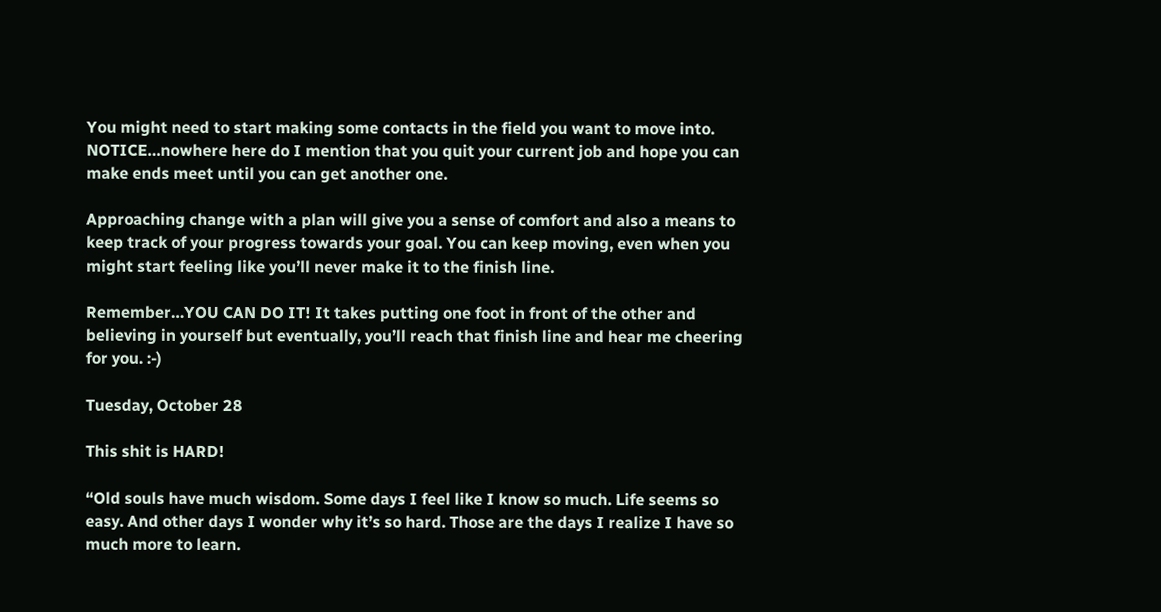You might need to start making some contacts in the field you want to move into. NOTICE…nowhere here do I mention that you quit your current job and hope you can make ends meet until you can get another one.

Approaching change with a plan will give you a sense of comfort and also a means to keep track of your progress towards your goal. You can keep moving, even when you might start feeling like you’ll never make it to the finish line.

Remember…YOU CAN DO IT! It takes putting one foot in front of the other and believing in yourself but eventually, you’ll reach that finish line and hear me cheering for you. :-)

Tuesday, October 28

This shit is HARD!

“Old souls have much wisdom. Some days I feel like I know so much. Life seems so easy. And other days I wonder why it’s so hard. Those are the days I realize I have so much more to learn.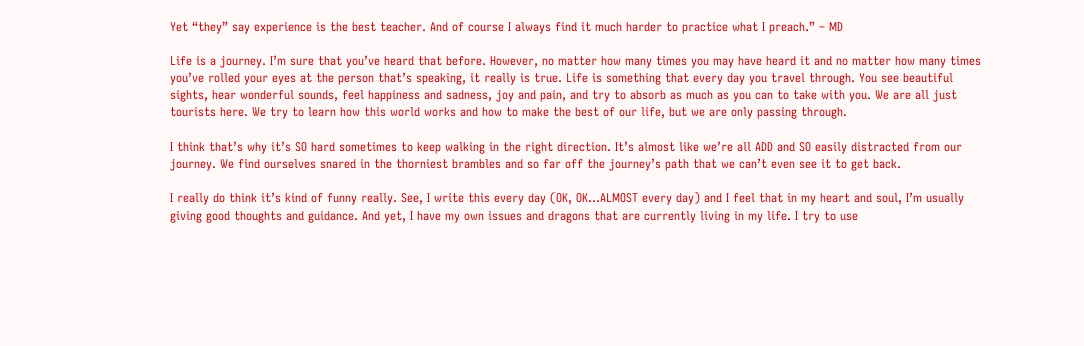Yet “they” say experience is the best teacher. And of course I always find it much harder to practice what I preach.” – MD

Life is a journey. I’m sure that you’ve heard that before. However, no matter how many times you may have heard it and no matter how many times you’ve rolled your eyes at the person that’s speaking, it really is true. Life is something that every day you travel through. You see beautiful sights, hear wonderful sounds, feel happiness and sadness, joy and pain, and try to absorb as much as you can to take with you. We are all just tourists here. We try to learn how this world works and how to make the best of our life, but we are only passing through.

I think that’s why it’s SO hard sometimes to keep walking in the right direction. It’s almost like we’re all ADD and SO easily distracted from our journey. We find ourselves snared in the thorniest brambles and so far off the journey’s path that we can’t even see it to get back.

I really do think it’s kind of funny really. See, I write this every day (OK, OK…ALMOST every day) and I feel that in my heart and soul, I’m usually giving good thoughts and guidance. And yet, I have my own issues and dragons that are currently living in my life. I try to use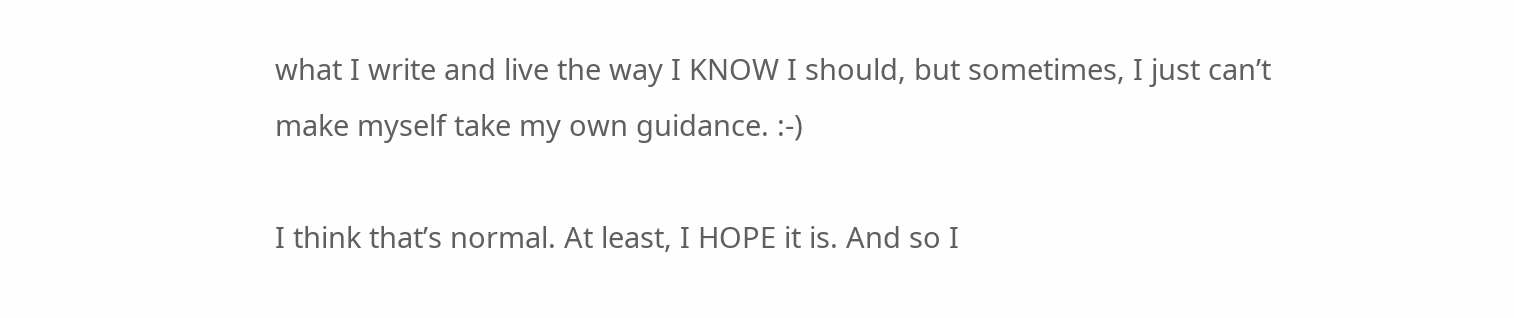what I write and live the way I KNOW I should, but sometimes, I just can’t make myself take my own guidance. :-)

I think that’s normal. At least, I HOPE it is. And so I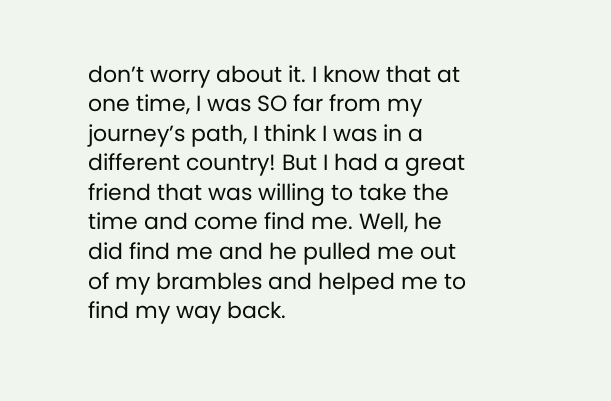don’t worry about it. I know that at one time, I was SO far from my journey’s path, I think I was in a different country! But I had a great friend that was willing to take the time and come find me. Well, he did find me and he pulled me out of my brambles and helped me to find my way back.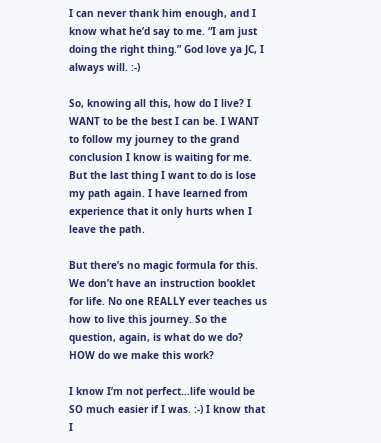I can never thank him enough, and I know what he’d say to me. “I am just doing the right thing.” God love ya JC, I always will. :-)

So, knowing all this, how do I live? I WANT to be the best I can be. I WANT to follow my journey to the grand conclusion I know is waiting for me. But the last thing I want to do is lose my path again. I have learned from experience that it only hurts when I leave the path.

But there’s no magic formula for this. We don’t have an instruction booklet for life. No one REALLY ever teaches us how to live this journey. So the question, again, is what do we do? HOW do we make this work?

I know I’m not perfect…life would be SO much easier if I was. :-) I know that I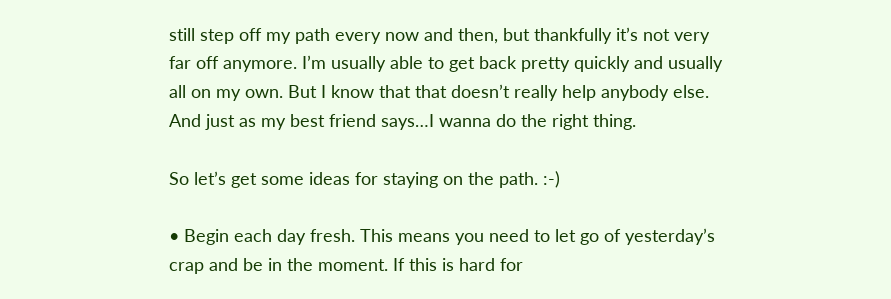still step off my path every now and then, but thankfully it’s not very far off anymore. I’m usually able to get back pretty quickly and usually all on my own. But I know that that doesn’t really help anybody else. And just as my best friend says…I wanna do the right thing.

So let’s get some ideas for staying on the path. :-)

• Begin each day fresh. This means you need to let go of yesterday’s crap and be in the moment. If this is hard for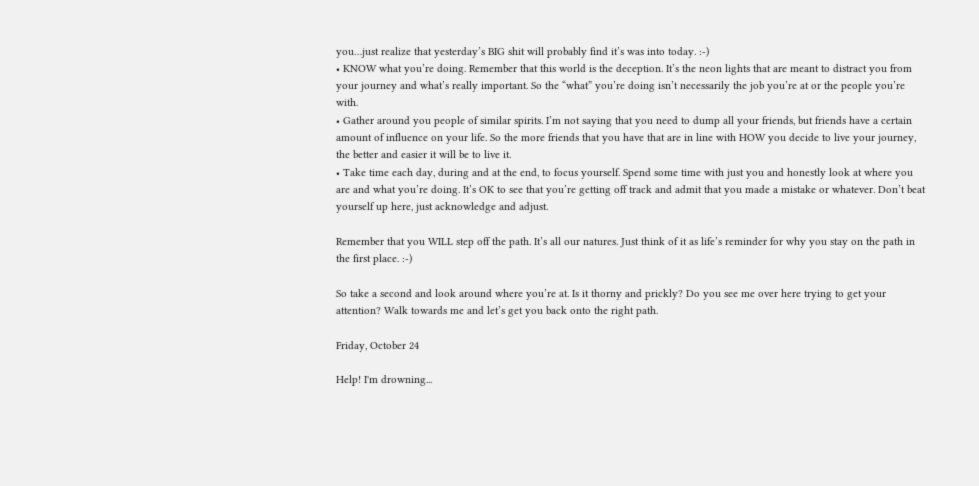you…just realize that yesterday’s BIG shit will probably find it’s was into today. :-)
• KNOW what you’re doing. Remember that this world is the deception. It’s the neon lights that are meant to distract you from your journey and what’s really important. So the “what” you’re doing isn’t necessarily the job you’re at or the people you’re with.
• Gather around you people of similar spirits. I’m not saying that you need to dump all your friends, but friends have a certain amount of influence on your life. So the more friends that you have that are in line with HOW you decide to live your journey, the better and easier it will be to live it.
• Take time each day, during and at the end, to focus yourself. Spend some time with just you and honestly look at where you are and what you’re doing. It’s OK to see that you’re getting off track and admit that you made a mistake or whatever. Don’t beat yourself up here, just acknowledge and adjust.

Remember that you WILL step off the path. It’s all our natures. Just think of it as life’s reminder for why you stay on the path in the first place. :-)

So take a second and look around where you’re at. Is it thorny and prickly? Do you see me over here trying to get your attention? Walk towards me and let’s get you back onto the right path.

Friday, October 24

Help! I'm drowning...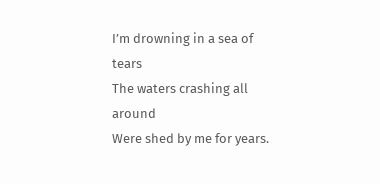I’m drowning in a sea of tears
The waters crashing all around
Were shed by me for years.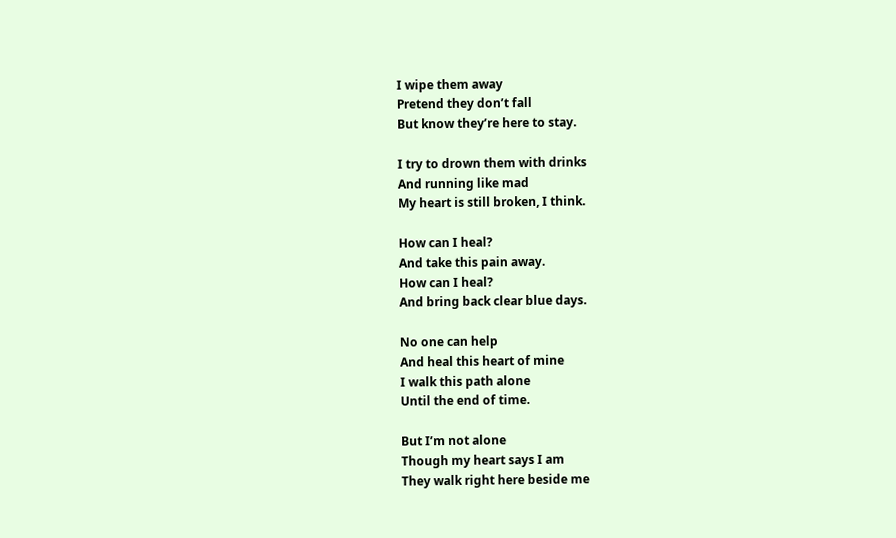I wipe them away
Pretend they don’t fall
But know they’re here to stay.

I try to drown them with drinks
And running like mad
My heart is still broken, I think.

How can I heal?
And take this pain away.
How can I heal?
And bring back clear blue days.

No one can help
And heal this heart of mine
I walk this path alone
Until the end of time.

But I’m not alone
Though my heart says I am
They walk right here beside me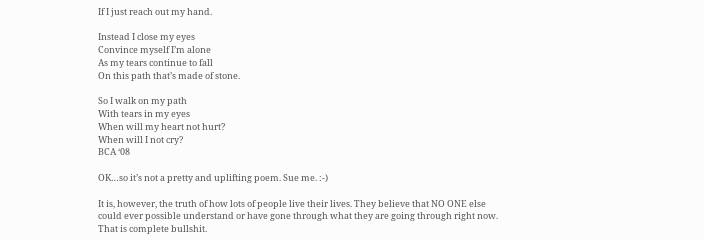If I just reach out my hand.

Instead I close my eyes
Convince myself I’m alone
As my tears continue to fall
On this path that’s made of stone.

So I walk on my path
With tears in my eyes
When will my heart not hurt?
When will I not cry?
BCA ‘08

OK…so it’s not a pretty and uplifting poem. Sue me. :-)

It is, however, the truth of how lots of people live their lives. They believe that NO ONE else could ever possible understand or have gone through what they are going through right now. That is complete bullshit.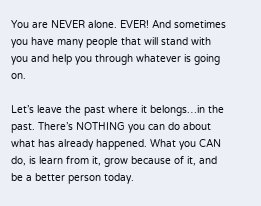You are NEVER alone. EVER! And sometimes you have many people that will stand with you and help you through whatever is going on.

Let’s leave the past where it belongs…in the past. There’s NOTHING you can do about what has already happened. What you CAN do, is learn from it, grow because of it, and be a better person today.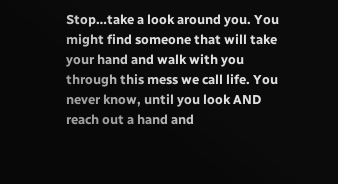Stop…take a look around you. You might find someone that will take your hand and walk with you through this mess we call life. You never know, until you look AND reach out a hand and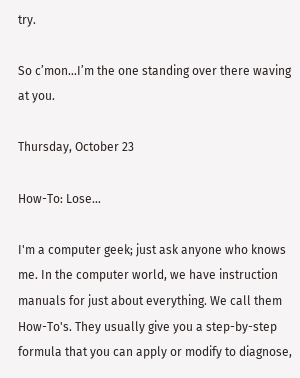try.

So c’mon…I’m the one standing over there waving at you.

Thursday, October 23

How-To: Lose…

I'm a computer geek; just ask anyone who knows me. In the computer world, we have instruction manuals for just about everything. We call them How-To's. They usually give you a step-by-step formula that you can apply or modify to diagnose,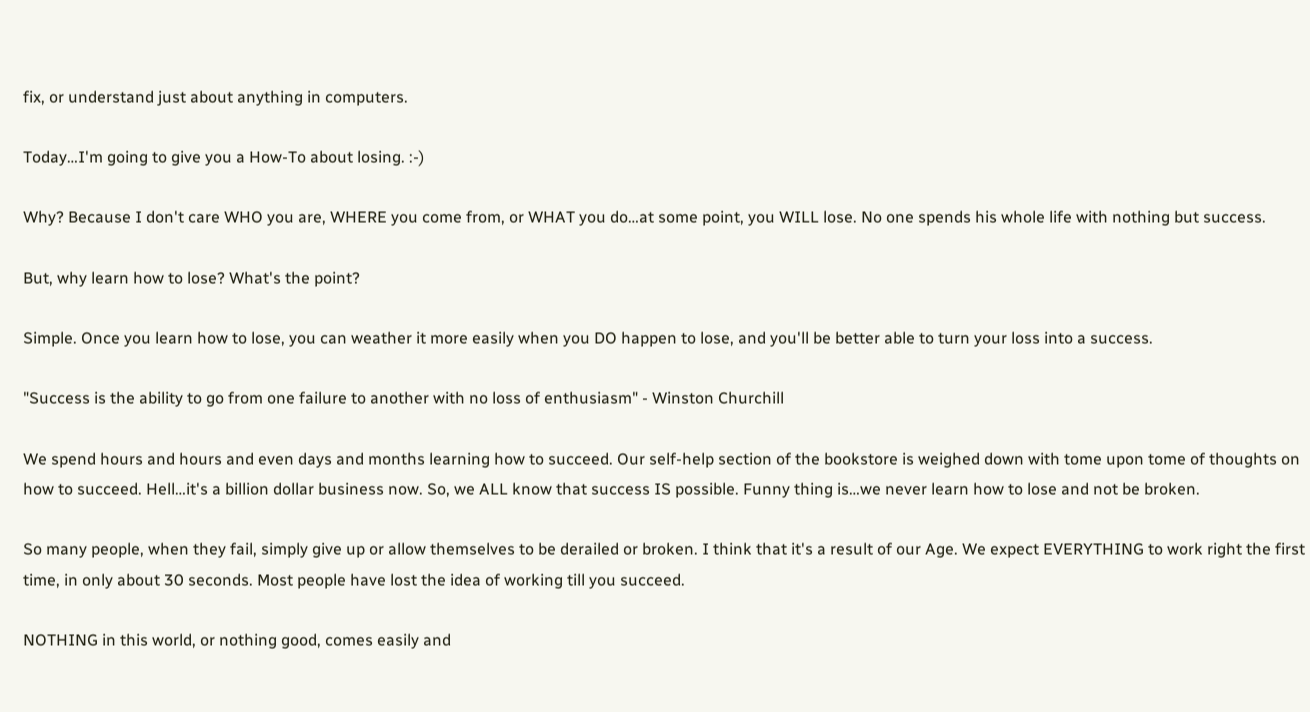fix, or understand just about anything in computers.

Today…I'm going to give you a How-To about losing. :-)

Why? Because I don't care WHO you are, WHERE you come from, or WHAT you do…at some point, you WILL lose. No one spends his whole life with nothing but success.

But, why learn how to lose? What's the point?

Simple. Once you learn how to lose, you can weather it more easily when you DO happen to lose, and you'll be better able to turn your loss into a success.

"Success is the ability to go from one failure to another with no loss of enthusiasm" - Winston Churchill

We spend hours and hours and even days and months learning how to succeed. Our self-help section of the bookstore is weighed down with tome upon tome of thoughts on how to succeed. Hell…it's a billion dollar business now. So, we ALL know that success IS possible. Funny thing is…we never learn how to lose and not be broken.

So many people, when they fail, simply give up or allow themselves to be derailed or broken. I think that it's a result of our Age. We expect EVERYTHING to work right the first time, in only about 30 seconds. Most people have lost the idea of working till you succeed.

NOTHING in this world, or nothing good, comes easily and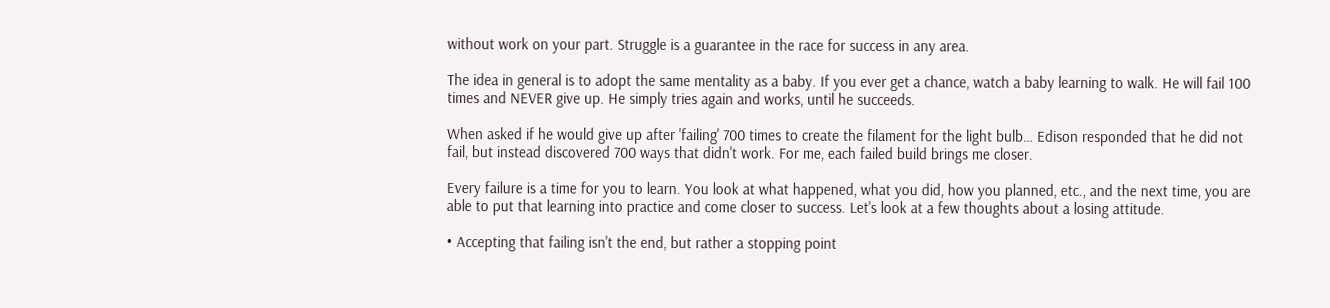without work on your part. Struggle is a guarantee in the race for success in any area.

The idea in general is to adopt the same mentality as a baby. If you ever get a chance, watch a baby learning to walk. He will fail 100 times and NEVER give up. He simply tries again and works, until he succeeds.

When asked if he would give up after 'failing' 700 times to create the filament for the light bulb… Edison responded that he did not fail, but instead discovered 700 ways that didn't work. For me, each failed build brings me closer.

Every failure is a time for you to learn. You look at what happened, what you did, how you planned, etc., and the next time, you are able to put that learning into practice and come closer to success. Let's look at a few thoughts about a losing attitude.

• Accepting that failing isn't the end, but rather a stopping point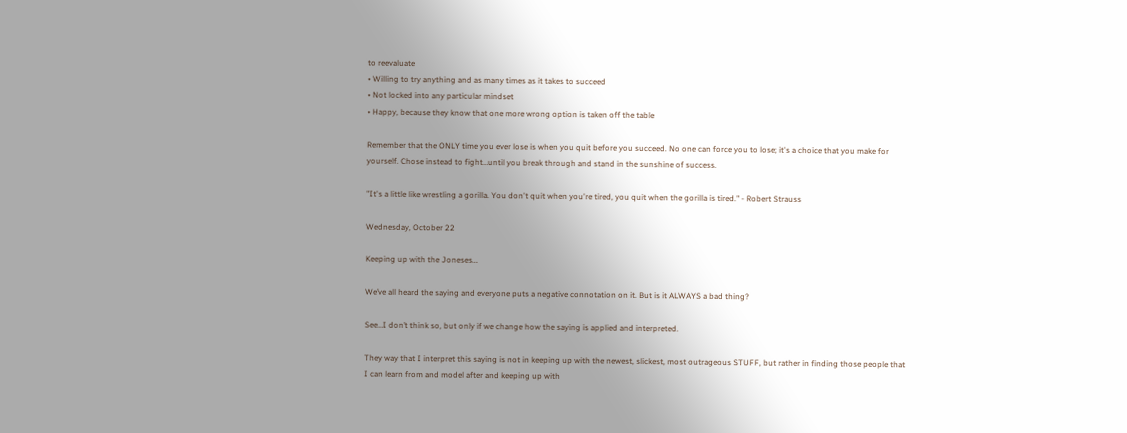to reevaluate
• Willing to try anything and as many times as it takes to succeed
• Not locked into any particular mindset
• Happy, because they know that one more wrong option is taken off the table

Remember that the ONLY time you ever lose is when you quit before you succeed. No one can force you to lose; it's a choice that you make for yourself. Chose instead to fight…until you break through and stand in the sunshine of success.

"It's a little like wrestling a gorilla. You don't quit when you're tired, you quit when the gorilla is tired." - Robert Strauss

Wednesday, October 22

Keeping up with the Joneses…

We’ve all heard the saying and everyone puts a negative connotation on it. But is it ALWAYS a bad thing?

See…I don’t think so, but only if we change how the saying is applied and interpreted.

They way that I interpret this saying is not in keeping up with the newest, slickest, most outrageous STUFF, but rather in finding those people that I can learn from and model after and keeping up with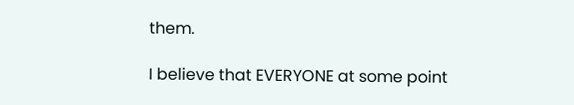them.

I believe that EVERYONE at some point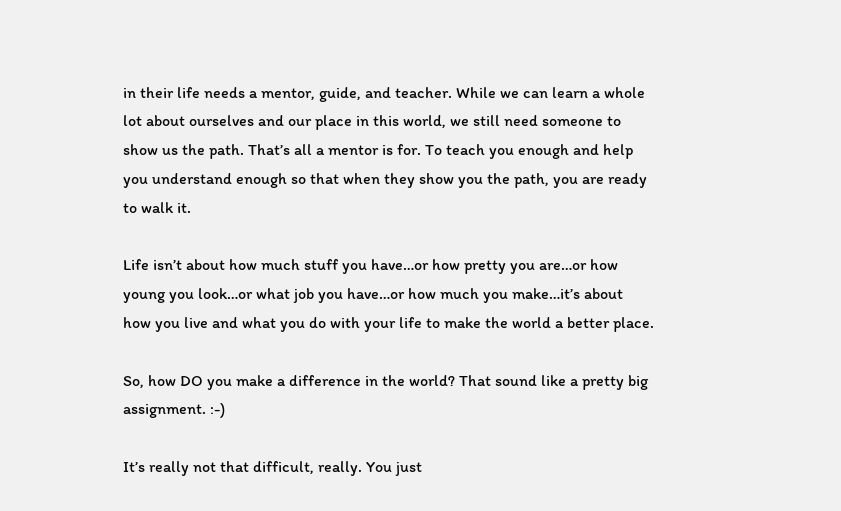in their life needs a mentor, guide, and teacher. While we can learn a whole lot about ourselves and our place in this world, we still need someone to show us the path. That’s all a mentor is for. To teach you enough and help you understand enough so that when they show you the path, you are ready to walk it.

Life isn’t about how much stuff you have…or how pretty you are…or how young you look…or what job you have…or how much you make…it’s about how you live and what you do with your life to make the world a better place.

So, how DO you make a difference in the world? That sound like a pretty big assignment. :-)

It’s really not that difficult, really. You just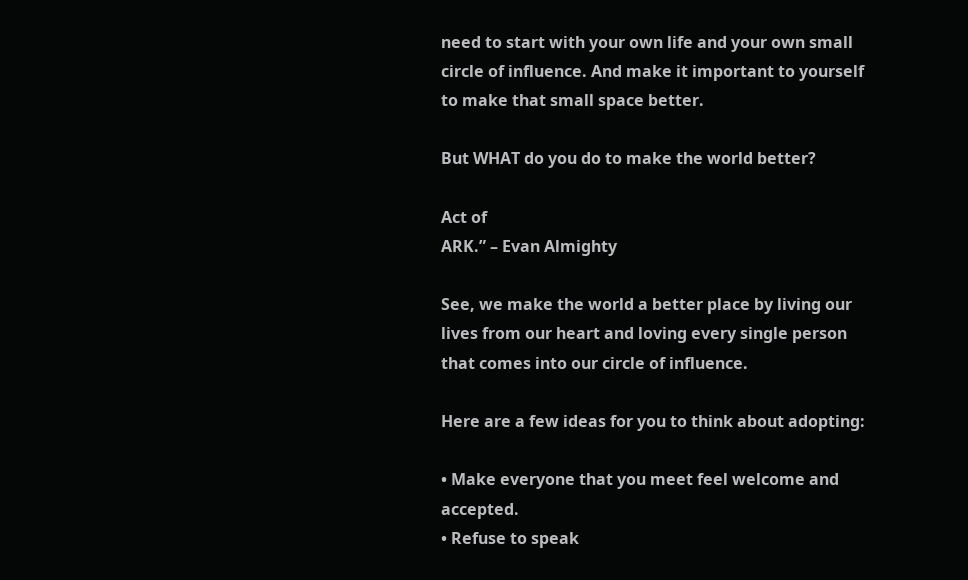need to start with your own life and your own small circle of influence. And make it important to yourself to make that small space better.

But WHAT do you do to make the world better?

Act of
ARK.” – Evan Almighty

See, we make the world a better place by living our lives from our heart and loving every single person that comes into our circle of influence.

Here are a few ideas for you to think about adopting:

• Make everyone that you meet feel welcome and accepted.
• Refuse to speak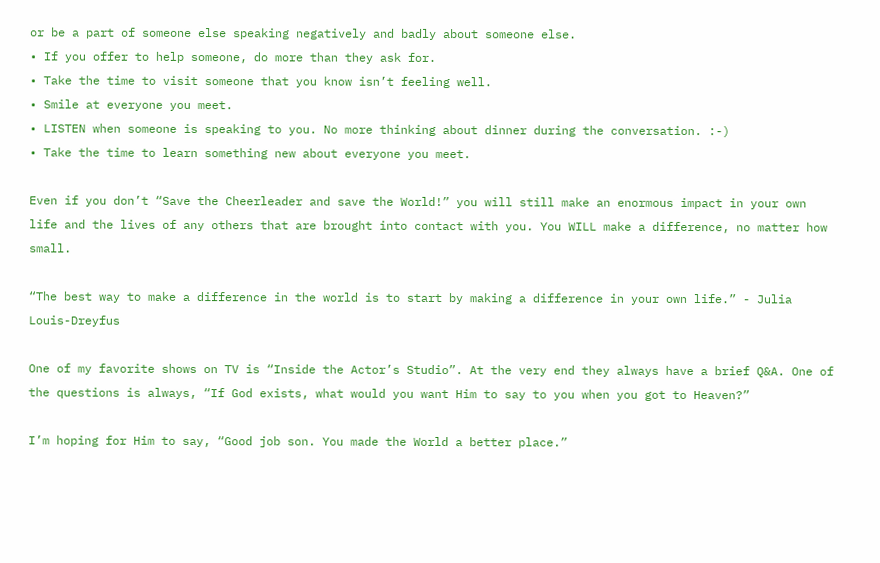or be a part of someone else speaking negatively and badly about someone else.
• If you offer to help someone, do more than they ask for.
• Take the time to visit someone that you know isn’t feeling well.
• Smile at everyone you meet.
• LISTEN when someone is speaking to you. No more thinking about dinner during the conversation. :-)
• Take the time to learn something new about everyone you meet.

Even if you don’t “Save the Cheerleader and save the World!” you will still make an enormous impact in your own life and the lives of any others that are brought into contact with you. You WILL make a difference, no matter how small.

“The best way to make a difference in the world is to start by making a difference in your own life.” - Julia Louis-Dreyfus

One of my favorite shows on TV is “Inside the Actor’s Studio”. At the very end they always have a brief Q&A. One of the questions is always, “If God exists, what would you want Him to say to you when you got to Heaven?”

I’m hoping for Him to say, “Good job son. You made the World a better place.”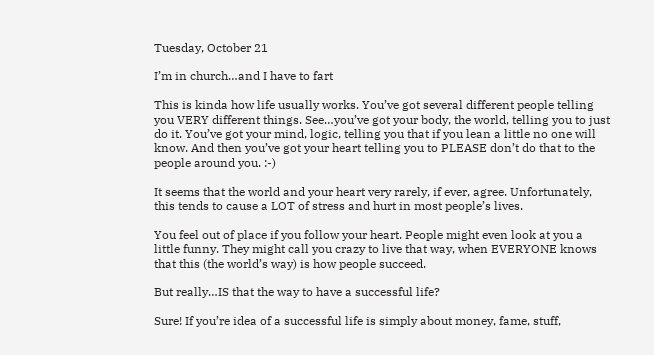Tuesday, October 21

I’m in church…and I have to fart

This is kinda how life usually works. You’ve got several different people telling you VERY different things. See…you’ve got your body, the world, telling you to just do it. You’ve got your mind, logic, telling you that if you lean a little no one will know. And then you’ve got your heart telling you to PLEASE don’t do that to the people around you. :-)

It seems that the world and your heart very rarely, if ever, agree. Unfortunately, this tends to cause a LOT of stress and hurt in most people’s lives.

You feel out of place if you follow your heart. People might even look at you a little funny. They might call you crazy to live that way, when EVERYONE knows that this (the world’s way) is how people succeed.

But really…IS that the way to have a successful life?

Sure! If you’re idea of a successful life is simply about money, fame, stuff,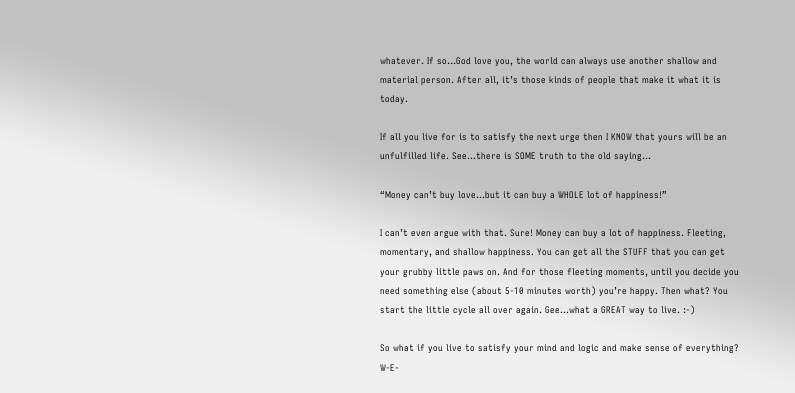whatever. If so…God love you, the world can always use another shallow and material person. After all, it’s those kinds of people that make it what it is today.

If all you live for is to satisfy the next urge then I KNOW that yours will be an unfulfilled life. See…there is SOME truth to the old saying…

“Money can’t buy love…but it can buy a WHOLE lot of happiness!”

I can’t even argue with that. Sure! Money can buy a lot of happiness. Fleeting, momentary, and shallow happiness. You can get all the STUFF that you can get your grubby little paws on. And for those fleeting moments, until you decide you need something else (about 5-10 minutes worth) you’re happy. Then what? You start the little cycle all over again. Gee…what a GREAT way to live. :-)

So what if you live to satisfy your mind and logic and make sense of everything? W-E-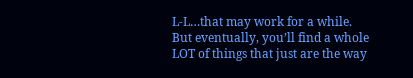L-L…that may work for a while. But eventually, you’ll find a whole LOT of things that just are the way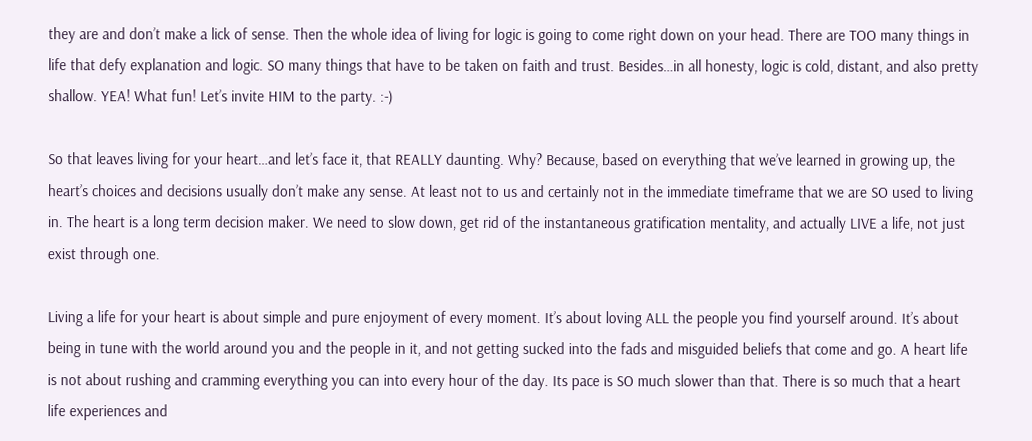they are and don’t make a lick of sense. Then the whole idea of living for logic is going to come right down on your head. There are TOO many things in life that defy explanation and logic. SO many things that have to be taken on faith and trust. Besides…in all honesty, logic is cold, distant, and also pretty shallow. YEA! What fun! Let’s invite HIM to the party. :-)

So that leaves living for your heart…and let’s face it, that REALLY daunting. Why? Because, based on everything that we’ve learned in growing up, the heart’s choices and decisions usually don’t make any sense. At least not to us and certainly not in the immediate timeframe that we are SO used to living in. The heart is a long term decision maker. We need to slow down, get rid of the instantaneous gratification mentality, and actually LIVE a life, not just exist through one.

Living a life for your heart is about simple and pure enjoyment of every moment. It’s about loving ALL the people you find yourself around. It’s about being in tune with the world around you and the people in it, and not getting sucked into the fads and misguided beliefs that come and go. A heart life is not about rushing and cramming everything you can into every hour of the day. Its pace is SO much slower than that. There is so much that a heart life experiences and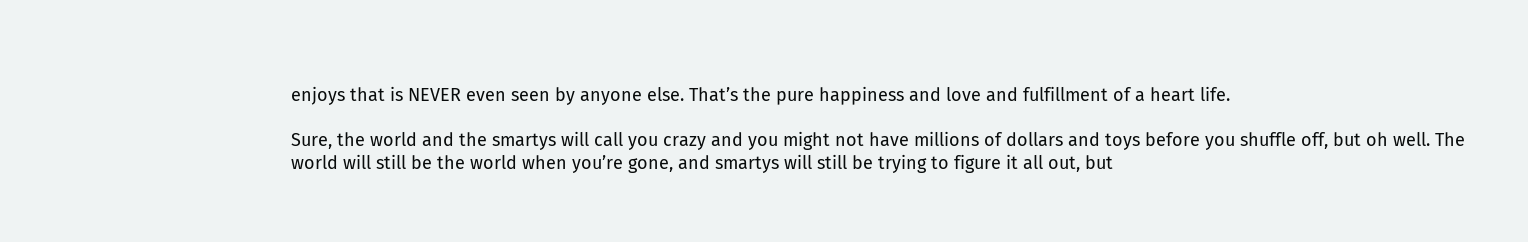enjoys that is NEVER even seen by anyone else. That’s the pure happiness and love and fulfillment of a heart life.

Sure, the world and the smartys will call you crazy and you might not have millions of dollars and toys before you shuffle off, but oh well. The world will still be the world when you’re gone, and smartys will still be trying to figure it all out, but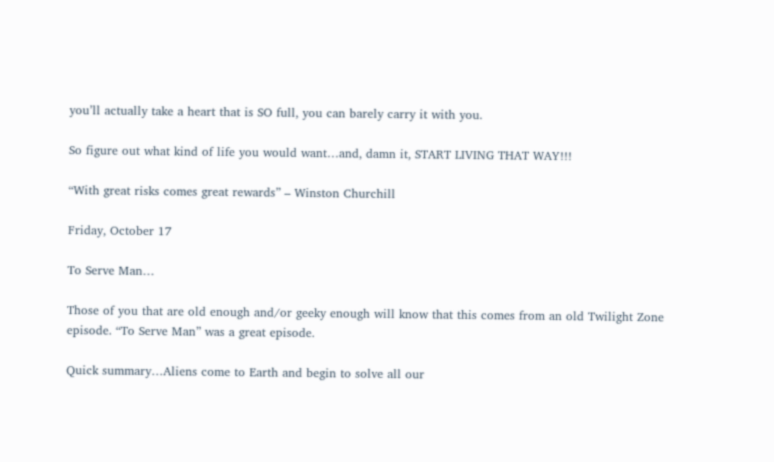you’ll actually take a heart that is SO full, you can barely carry it with you.

So figure out what kind of life you would want…and, damn it, START LIVING THAT WAY!!!

“With great risks comes great rewards” – Winston Churchill

Friday, October 17

To Serve Man…

Those of you that are old enough and/or geeky enough will know that this comes from an old Twilight Zone episode. “To Serve Man” was a great episode.

Quick summary…Aliens come to Earth and begin to solve all our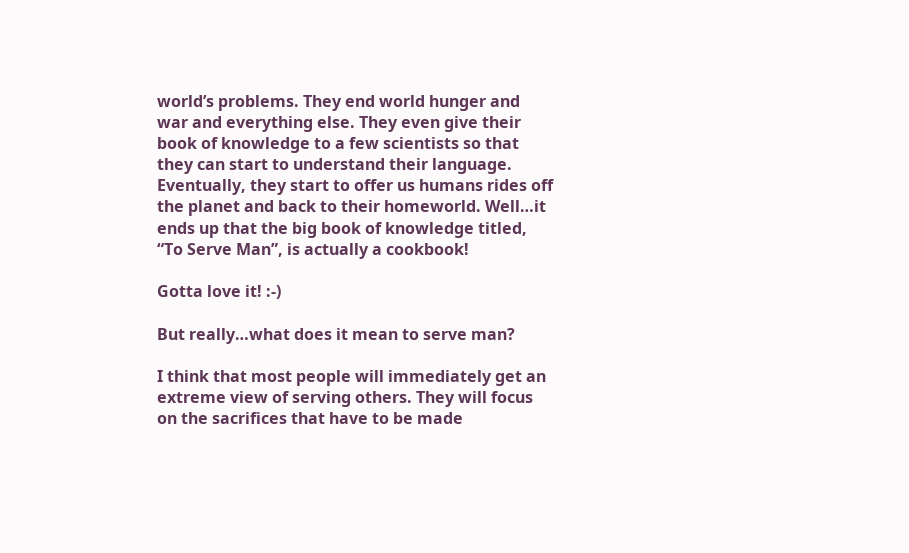world’s problems. They end world hunger and war and everything else. They even give their book of knowledge to a few scientists so that they can start to understand their language. Eventually, they start to offer us humans rides off the planet and back to their homeworld. Well…it ends up that the big book of knowledge titled, “To Serve Man”, is actually a cookbook!

Gotta love it! :-)

But really…what does it mean to serve man?

I think that most people will immediately get an extreme view of serving others. They will focus on the sacrifices that have to be made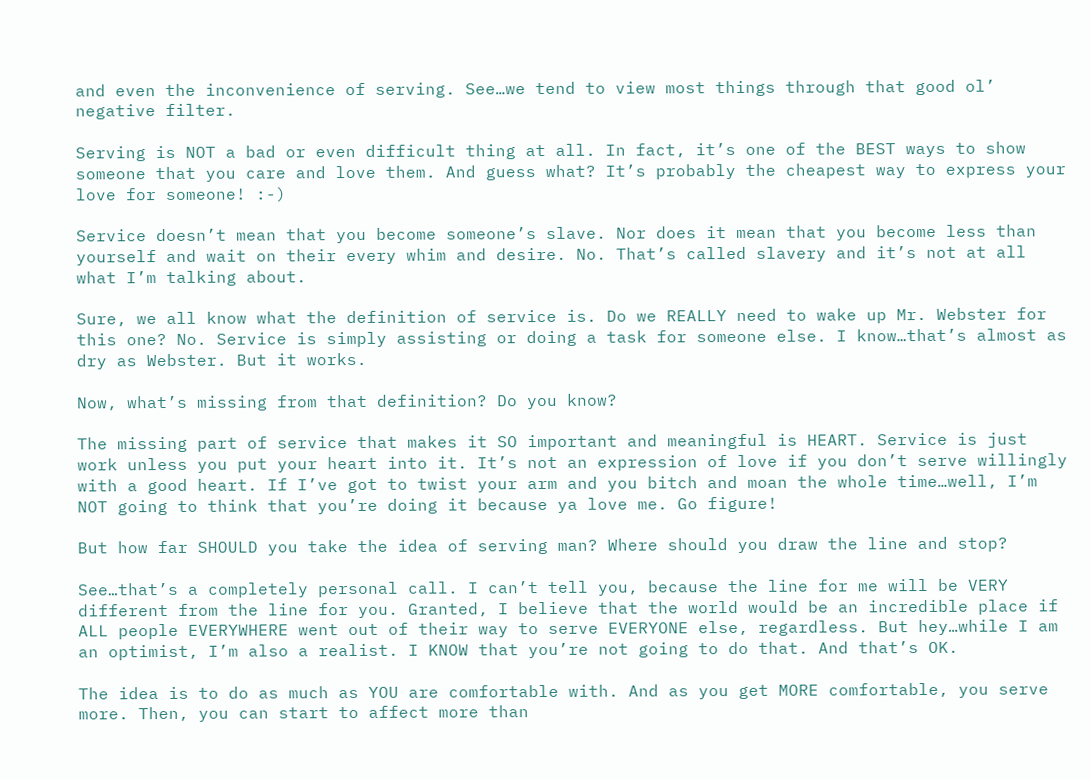and even the inconvenience of serving. See…we tend to view most things through that good ol’ negative filter.

Serving is NOT a bad or even difficult thing at all. In fact, it’s one of the BEST ways to show someone that you care and love them. And guess what? It’s probably the cheapest way to express your love for someone! :-)

Service doesn’t mean that you become someone’s slave. Nor does it mean that you become less than yourself and wait on their every whim and desire. No. That’s called slavery and it’s not at all what I’m talking about.

Sure, we all know what the definition of service is. Do we REALLY need to wake up Mr. Webster for this one? No. Service is simply assisting or doing a task for someone else. I know…that’s almost as dry as Webster. But it works.

Now, what’s missing from that definition? Do you know?

The missing part of service that makes it SO important and meaningful is HEART. Service is just work unless you put your heart into it. It’s not an expression of love if you don’t serve willingly with a good heart. If I’ve got to twist your arm and you bitch and moan the whole time…well, I’m NOT going to think that you’re doing it because ya love me. Go figure!

But how far SHOULD you take the idea of serving man? Where should you draw the line and stop?

See…that’s a completely personal call. I can’t tell you, because the line for me will be VERY different from the line for you. Granted, I believe that the world would be an incredible place if ALL people EVERYWHERE went out of their way to serve EVERYONE else, regardless. But hey…while I am an optimist, I’m also a realist. I KNOW that you’re not going to do that. And that’s OK.

The idea is to do as much as YOU are comfortable with. And as you get MORE comfortable, you serve more. Then, you can start to affect more than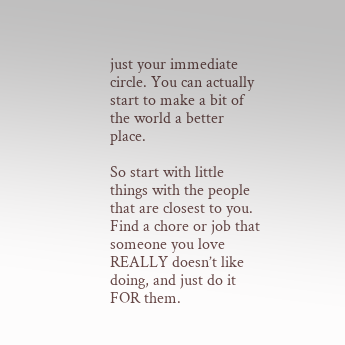just your immediate circle. You can actually start to make a bit of the world a better place.

So start with little things with the people that are closest to you. Find a chore or job that someone you love REALLY doesn’t like doing, and just do it FOR them.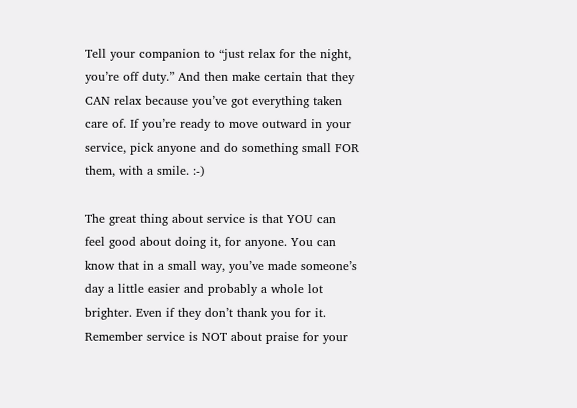Tell your companion to “just relax for the night, you’re off duty.” And then make certain that they CAN relax because you’ve got everything taken care of. If you’re ready to move outward in your service, pick anyone and do something small FOR them, with a smile. :-)

The great thing about service is that YOU can feel good about doing it, for anyone. You can know that in a small way, you’ve made someone’s day a little easier and probably a whole lot brighter. Even if they don’t thank you for it. Remember service is NOT about praise for your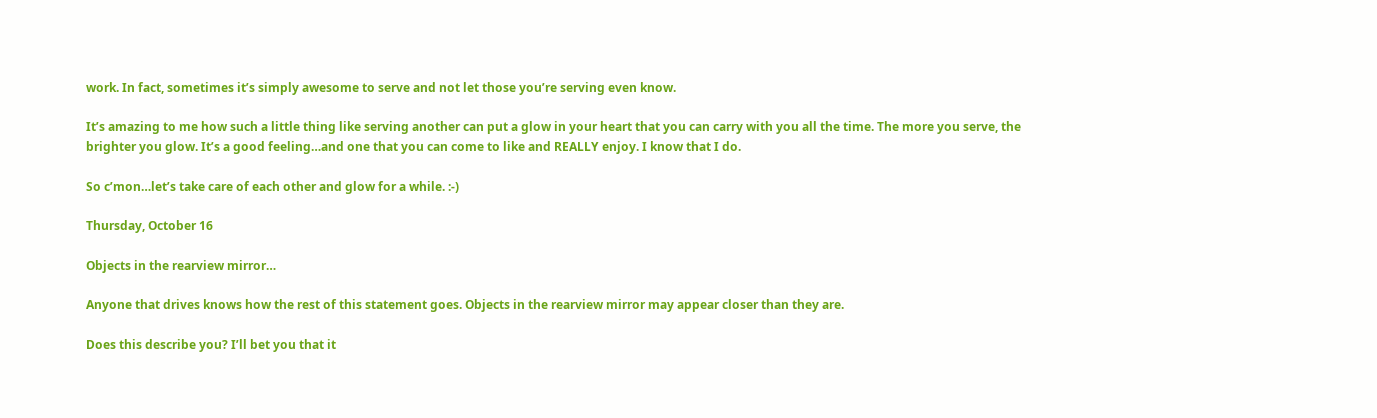work. In fact, sometimes it’s simply awesome to serve and not let those you’re serving even know.

It’s amazing to me how such a little thing like serving another can put a glow in your heart that you can carry with you all the time. The more you serve, the brighter you glow. It’s a good feeling…and one that you can come to like and REALLY enjoy. I know that I do.

So c’mon…let’s take care of each other and glow for a while. :-)

Thursday, October 16

Objects in the rearview mirror…

Anyone that drives knows how the rest of this statement goes. Objects in the rearview mirror may appear closer than they are.

Does this describe you? I’ll bet you that it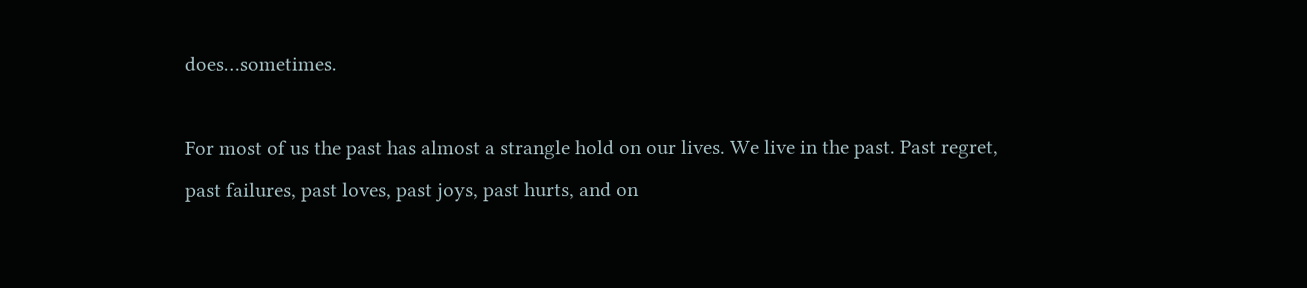does…sometimes.

For most of us the past has almost a strangle hold on our lives. We live in the past. Past regret, past failures, past loves, past joys, past hurts, and on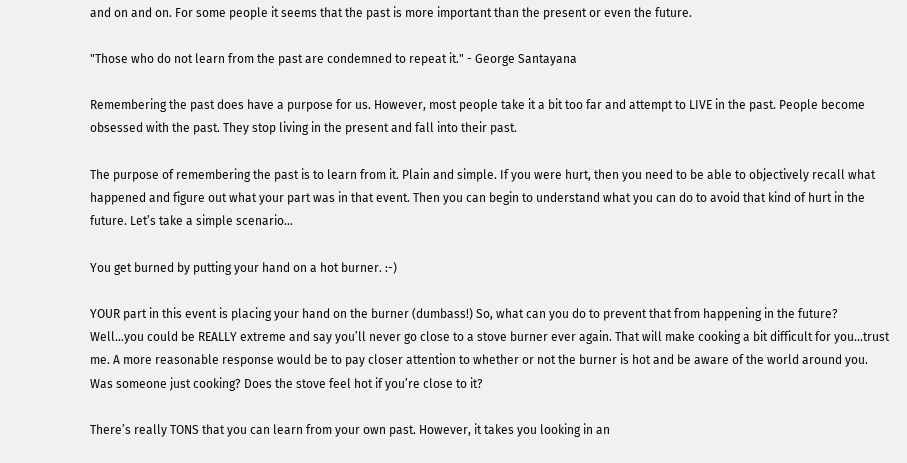and on and on. For some people it seems that the past is more important than the present or even the future.

"Those who do not learn from the past are condemned to repeat it." - George Santayana

Remembering the past does have a purpose for us. However, most people take it a bit too far and attempt to LIVE in the past. People become obsessed with the past. They stop living in the present and fall into their past.

The purpose of remembering the past is to learn from it. Plain and simple. If you were hurt, then you need to be able to objectively recall what happened and figure out what your part was in that event. Then you can begin to understand what you can do to avoid that kind of hurt in the future. Let’s take a simple scenario…

You get burned by putting your hand on a hot burner. :-)

YOUR part in this event is placing your hand on the burner (dumbass!) So, what can you do to prevent that from happening in the future? Well…you could be REALLY extreme and say you’ll never go close to a stove burner ever again. That will make cooking a bit difficult for you…trust me. A more reasonable response would be to pay closer attention to whether or not the burner is hot and be aware of the world around you. Was someone just cooking? Does the stove feel hot if you’re close to it?

There’s really TONS that you can learn from your own past. However, it takes you looking in an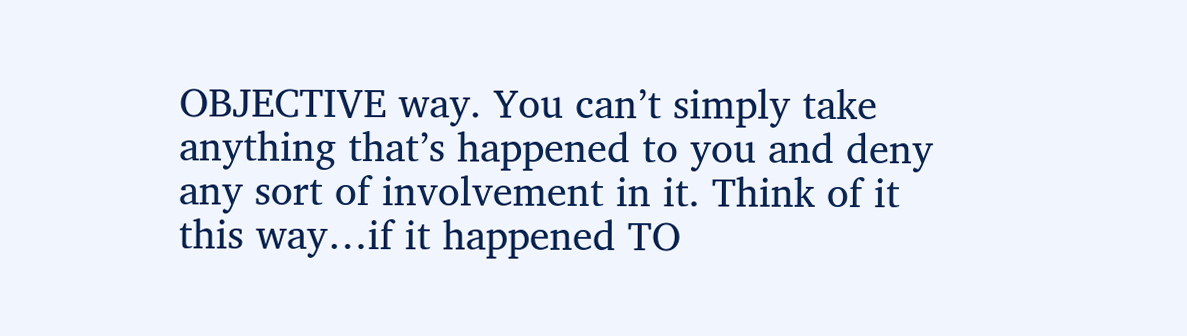OBJECTIVE way. You can’t simply take anything that’s happened to you and deny any sort of involvement in it. Think of it this way…if it happened TO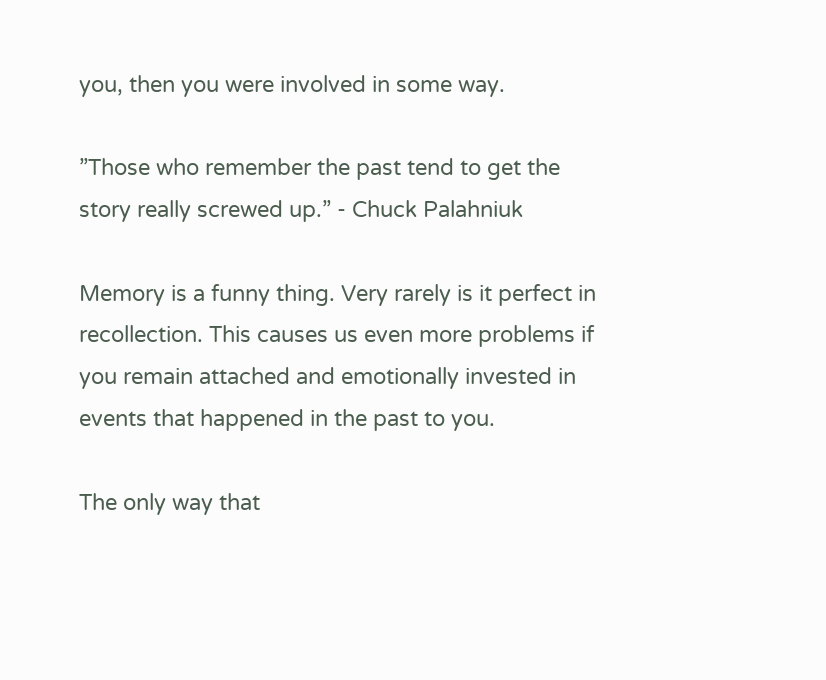you, then you were involved in some way.

”Those who remember the past tend to get the story really screwed up.” - Chuck Palahniuk

Memory is a funny thing. Very rarely is it perfect in recollection. This causes us even more problems if you remain attached and emotionally invested in events that happened in the past to you.

The only way that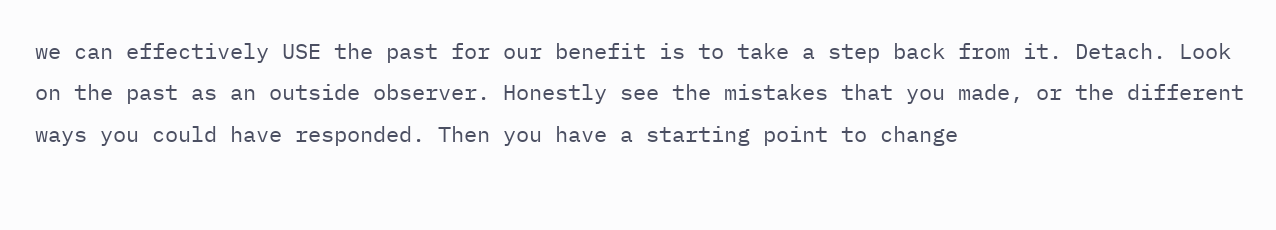we can effectively USE the past for our benefit is to take a step back from it. Detach. Look on the past as an outside observer. Honestly see the mistakes that you made, or the different ways you could have responded. Then you have a starting point to change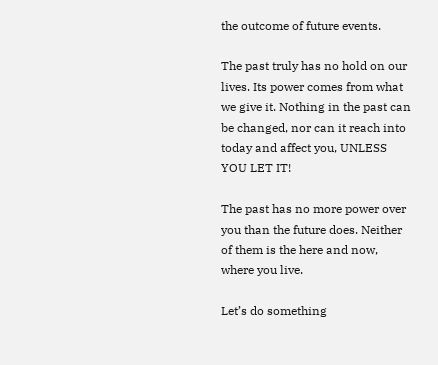the outcome of future events.

The past truly has no hold on our lives. Its power comes from what we give it. Nothing in the past can be changed, nor can it reach into today and affect you, UNLESS YOU LET IT!

The past has no more power over you than the future does. Neither of them is the here and now, where you live.

Let’s do something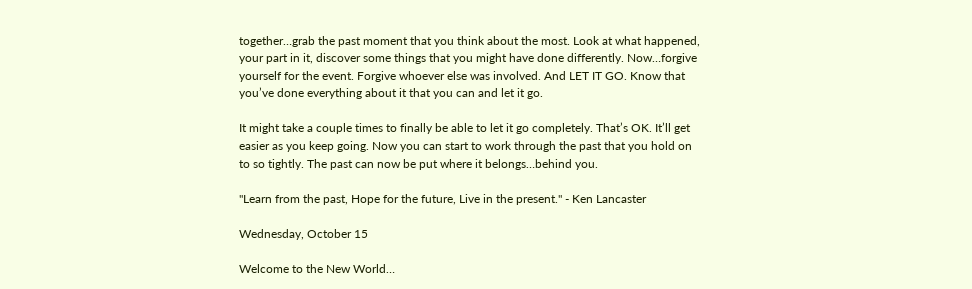together…grab the past moment that you think about the most. Look at what happened, your part in it, discover some things that you might have done differently. Now…forgive yourself for the event. Forgive whoever else was involved. And LET IT GO. Know that you’ve done everything about it that you can and let it go.

It might take a couple times to finally be able to let it go completely. That’s OK. It’ll get easier as you keep going. Now you can start to work through the past that you hold on to so tightly. The past can now be put where it belongs…behind you.

"Learn from the past, Hope for the future, Live in the present." - Ken Lancaster

Wednesday, October 15

Welcome to the New World…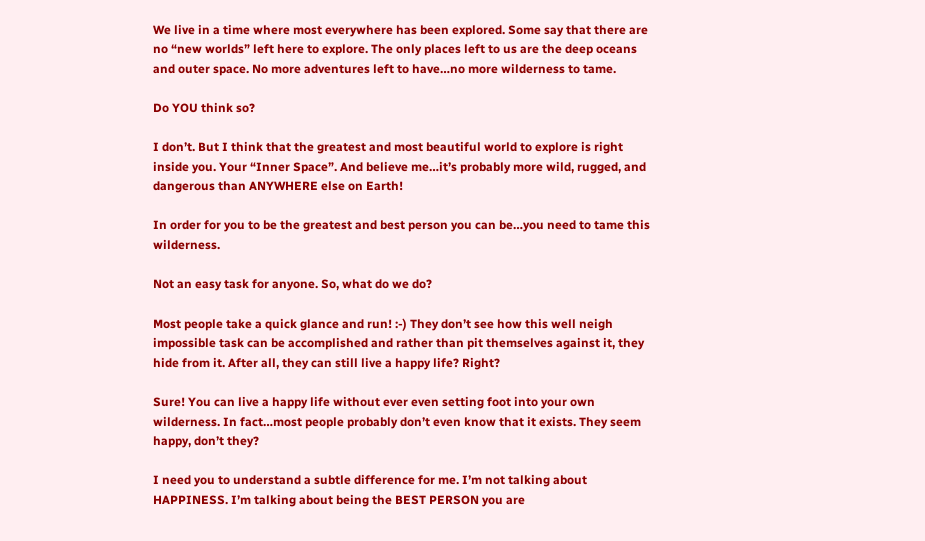We live in a time where most everywhere has been explored. Some say that there are no “new worlds” left here to explore. The only places left to us are the deep oceans and outer space. No more adventures left to have…no more wilderness to tame.

Do YOU think so?

I don’t. But I think that the greatest and most beautiful world to explore is right inside you. Your “Inner Space”. And believe me…it’s probably more wild, rugged, and dangerous than ANYWHERE else on Earth!

In order for you to be the greatest and best person you can be…you need to tame this wilderness.

Not an easy task for anyone. So, what do we do?

Most people take a quick glance and run! :-) They don’t see how this well neigh impossible task can be accomplished and rather than pit themselves against it, they hide from it. After all, they can still live a happy life? Right?

Sure! You can live a happy life without ever even setting foot into your own wilderness. In fact…most people probably don’t even know that it exists. They seem happy, don’t they?

I need you to understand a subtle difference for me. I’m not talking about HAPPINESS. I’m talking about being the BEST PERSON you are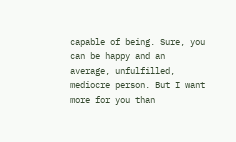capable of being. Sure, you can be happy and an average, unfulfilled, mediocre person. But I want more for you than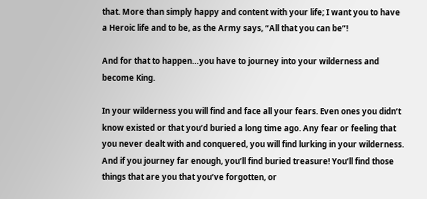that. More than simply happy and content with your life; I want you to have a Heroic life and to be, as the Army says, “All that you can be”!

And for that to happen…you have to journey into your wilderness and become King.

In your wilderness you will find and face all your fears. Even ones you didn’t know existed or that you’d buried a long time ago. Any fear or feeling that you never dealt with and conquered, you will find lurking in your wilderness. And if you journey far enough, you’ll find buried treasure! You’ll find those things that are you that you’ve forgotten, or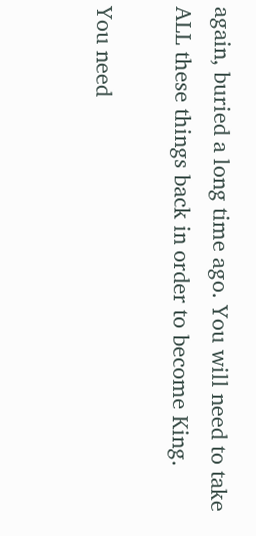again, buried a long time ago. You will need to take ALL these things back in order to become King.

You need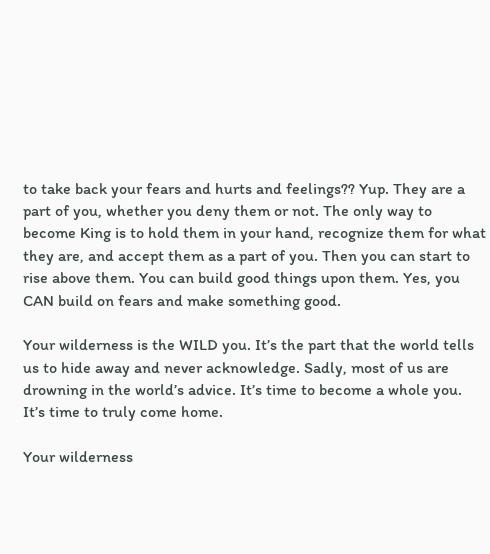to take back your fears and hurts and feelings?? Yup. They are a part of you, whether you deny them or not. The only way to become King is to hold them in your hand, recognize them for what they are, and accept them as a part of you. Then you can start to rise above them. You can build good things upon them. Yes, you CAN build on fears and make something good.

Your wilderness is the WILD you. It’s the part that the world tells us to hide away and never acknowledge. Sadly, most of us are drowning in the world’s advice. It’s time to become a whole you. It’s time to truly come home.

Your wilderness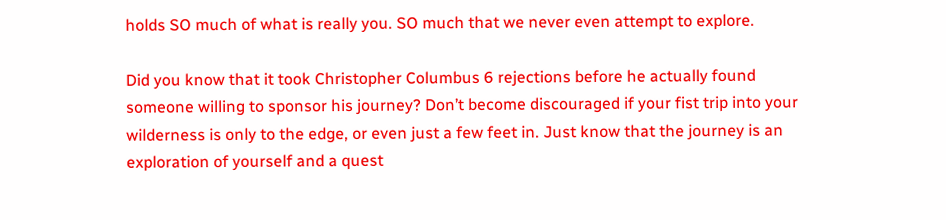holds SO much of what is really you. SO much that we never even attempt to explore.

Did you know that it took Christopher Columbus 6 rejections before he actually found someone willing to sponsor his journey? Don’t become discouraged if your fist trip into your wilderness is only to the edge, or even just a few feet in. Just know that the journey is an exploration of yourself and a quest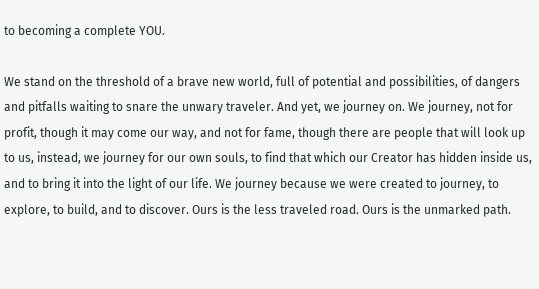to becoming a complete YOU.

We stand on the threshold of a brave new world, full of potential and possibilities, of dangers and pitfalls waiting to snare the unwary traveler. And yet, we journey on. We journey, not for profit, though it may come our way, and not for fame, though there are people that will look up to us, instead, we journey for our own souls, to find that which our Creator has hidden inside us, and to bring it into the light of our life. We journey because we were created to journey, to explore, to build, and to discover. Ours is the less traveled road. Ours is the unmarked path.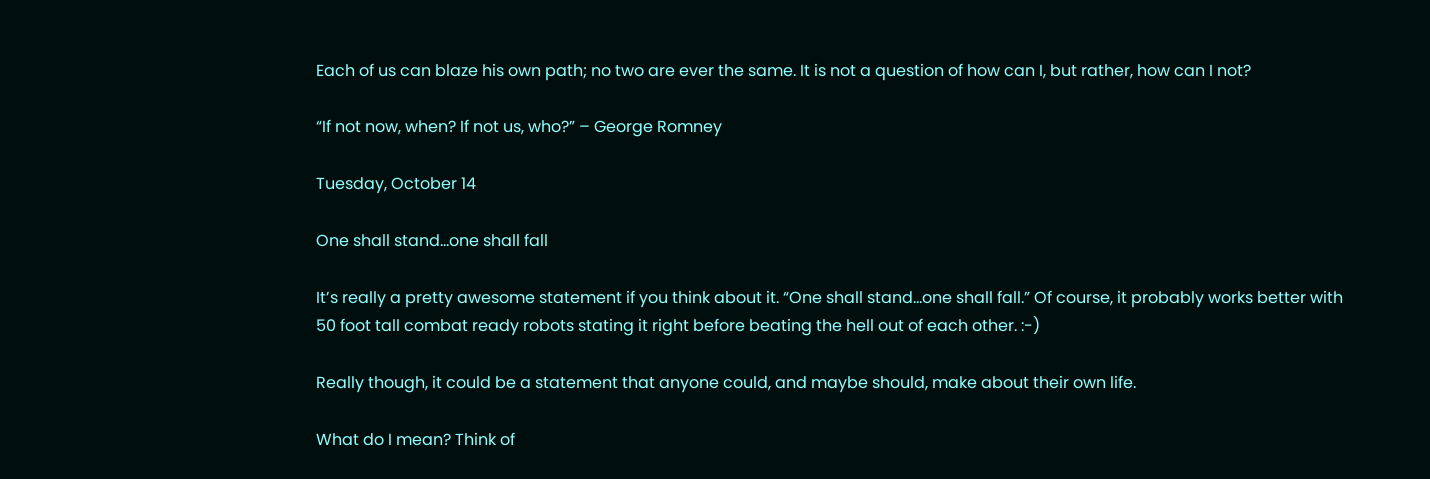Each of us can blaze his own path; no two are ever the same. It is not a question of how can I, but rather, how can I not?

“If not now, when? If not us, who?” – George Romney

Tuesday, October 14

One shall stand…one shall fall

It’s really a pretty awesome statement if you think about it. “One shall stand…one shall fall.” Of course, it probably works better with 50 foot tall combat ready robots stating it right before beating the hell out of each other. :-)

Really though, it could be a statement that anyone could, and maybe should, make about their own life.

What do I mean? Think of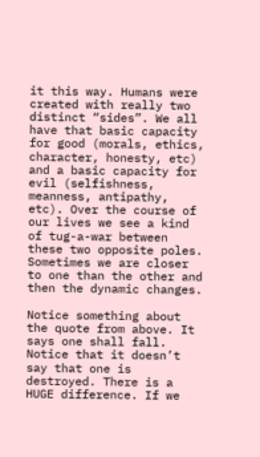it this way. Humans were created with really two distinct “sides”. We all have that basic capacity for good (morals, ethics, character, honesty, etc) and a basic capacity for evil (selfishness, meanness, antipathy, etc). Over the course of our lives we see a kind of tug-a-war between these two opposite poles. Sometimes we are closer to one than the other and then the dynamic changes.

Notice something about the quote from above. It says one shall fall. Notice that it doesn’t say that one is destroyed. There is a HUGE difference. If we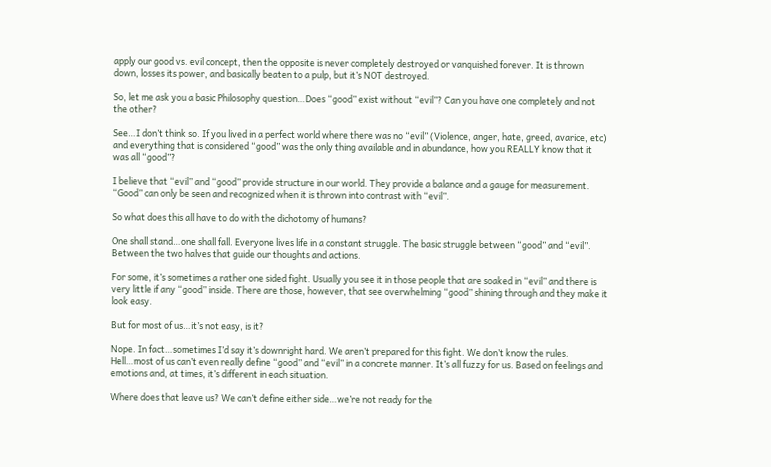apply our good vs. evil concept, then the opposite is never completely destroyed or vanquished forever. It is thrown down, losses its power, and basically beaten to a pulp, but it’s NOT destroyed.

So, let me ask you a basic Philosophy question…Does “good” exist without “evil”? Can you have one completely and not the other?

See…I don’t think so. If you lived in a perfect world where there was no “evil” (Violence, anger, hate, greed, avarice, etc) and everything that is considered “good” was the only thing available and in abundance, how you REALLY know that it was all “good”?

I believe that “evil” and “good” provide structure in our world. They provide a balance and a gauge for measurement. “Good” can only be seen and recognized when it is thrown into contrast with “evil”.

So what does this all have to do with the dichotomy of humans?

One shall stand…one shall fall. Everyone lives life in a constant struggle. The basic struggle between “good” and “evil”. Between the two halves that guide our thoughts and actions.

For some, it’s sometimes a rather one sided fight. Usually you see it in those people that are soaked in “evil” and there is very little if any “good” inside. There are those, however, that see overwhelming “good” shining through and they make it look easy.

But for most of us…it’s not easy, is it?

Nope. In fact…sometimes I’d say it’s downright hard. We aren’t prepared for this fight. We don’t know the rules. Hell…most of us can’t even really define “good” and “evil” in a concrete manner. It’s all fuzzy for us. Based on feelings and emotions and, at times, it’s different in each situation.

Where does that leave us? We can’t define either side…we’re not ready for the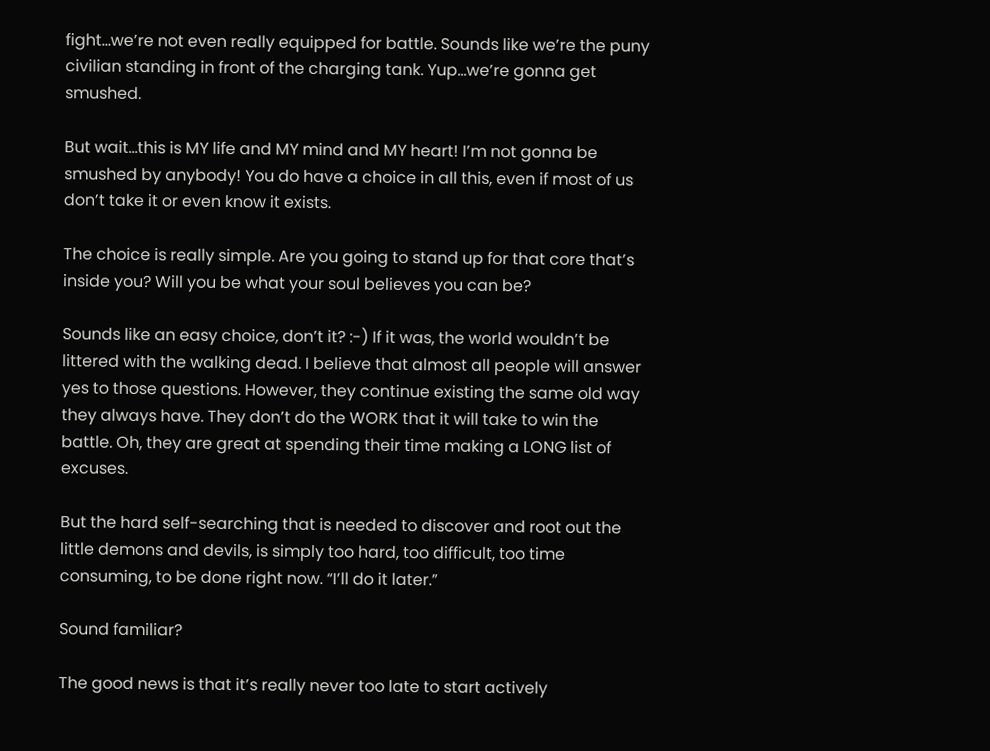fight…we’re not even really equipped for battle. Sounds like we’re the puny civilian standing in front of the charging tank. Yup…we’re gonna get smushed.

But wait…this is MY life and MY mind and MY heart! I’m not gonna be smushed by anybody! You do have a choice in all this, even if most of us don’t take it or even know it exists.

The choice is really simple. Are you going to stand up for that core that’s inside you? Will you be what your soul believes you can be?

Sounds like an easy choice, don’t it? :-) If it was, the world wouldn’t be littered with the walking dead. I believe that almost all people will answer yes to those questions. However, they continue existing the same old way they always have. They don’t do the WORK that it will take to win the battle. Oh, they are great at spending their time making a LONG list of excuses.

But the hard self-searching that is needed to discover and root out the little demons and devils, is simply too hard, too difficult, too time consuming, to be done right now. “I’ll do it later.”

Sound familiar?

The good news is that it’s really never too late to start actively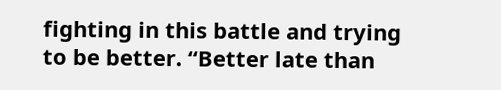fighting in this battle and trying to be better. “Better late than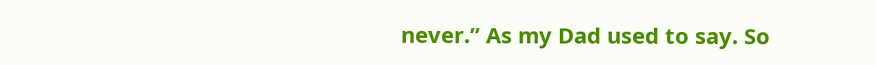never.” As my Dad used to say. So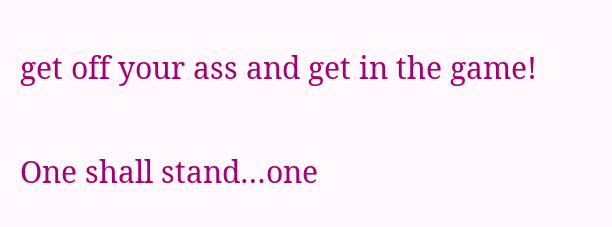get off your ass and get in the game!

One shall stand…one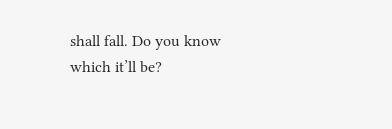shall fall. Do you know which it’ll be?